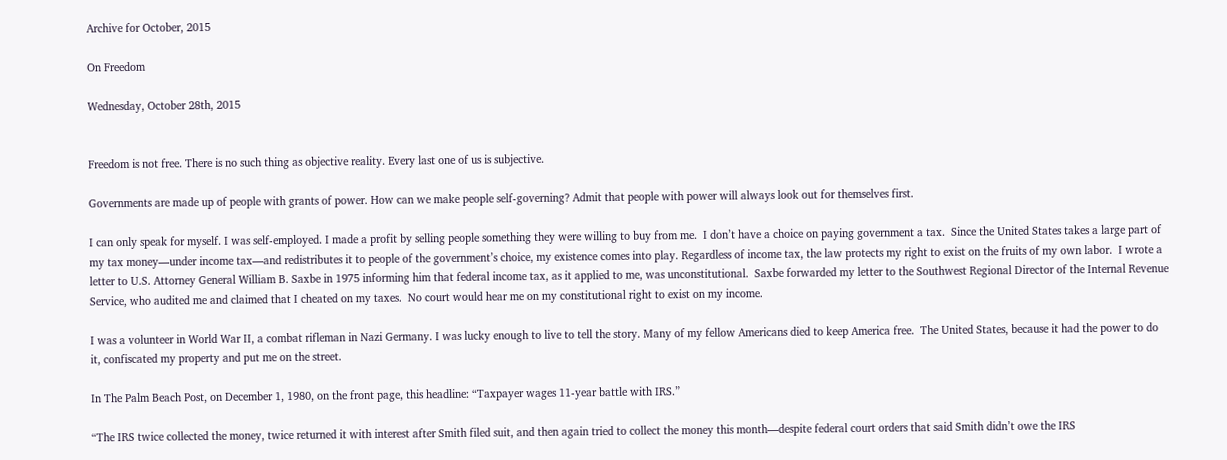Archive for October, 2015

On Freedom

Wednesday, October 28th, 2015


Freedom is not free. There is no such thing as objective reality. Every last one of us is subjective.

Governments are made up of people with grants of power. How can we make people self-governing? Admit that people with power will always look out for themselves first.

I can only speak for myself. I was self-employed. I made a profit by selling people something they were willing to buy from me.  I don’t have a choice on paying government a tax.  Since the United States takes a large part of my tax money—under income tax—and redistributes it to people of the government’s choice, my existence comes into play. Regardless of income tax, the law protects my right to exist on the fruits of my own labor.  I wrote a letter to U.S. Attorney General William B. Saxbe in 1975 informing him that federal income tax, as it applied to me, was unconstitutional.  Saxbe forwarded my letter to the Southwest Regional Director of the Internal Revenue Service, who audited me and claimed that I cheated on my taxes.  No court would hear me on my constitutional right to exist on my income.

I was a volunteer in World War II, a combat rifleman in Nazi Germany. I was lucky enough to live to tell the story. Many of my fellow Americans died to keep America free.  The United States, because it had the power to do it, confiscated my property and put me on the street.

In The Palm Beach Post, on December 1, 1980, on the front page, this headline: “Taxpayer wages 11-year battle with IRS.”

“The IRS twice collected the money, twice returned it with interest after Smith filed suit, and then again tried to collect the money this month—despite federal court orders that said Smith didn’t owe the IRS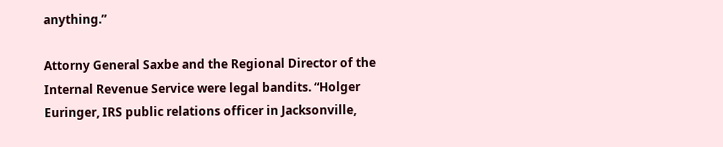anything.”

Attorny General Saxbe and the Regional Director of the Internal Revenue Service were legal bandits. “Holger Euringer, IRS public relations officer in Jacksonville,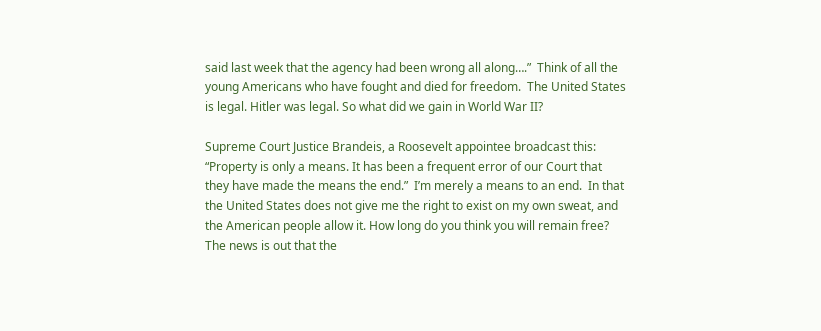said last week that the agency had been wrong all along….”  Think of all the young Americans who have fought and died for freedom.  The United States is legal. Hitler was legal. So what did we gain in World War II?

Supreme Court Justice Brandeis, a Roosevelt appointee broadcast this: “Property is only a means. It has been a frequent error of our Court that they have made the means the end.”  I’m merely a means to an end.  In that the United States does not give me the right to exist on my own sweat, and the American people allow it. How long do you think you will remain free?  The news is out that the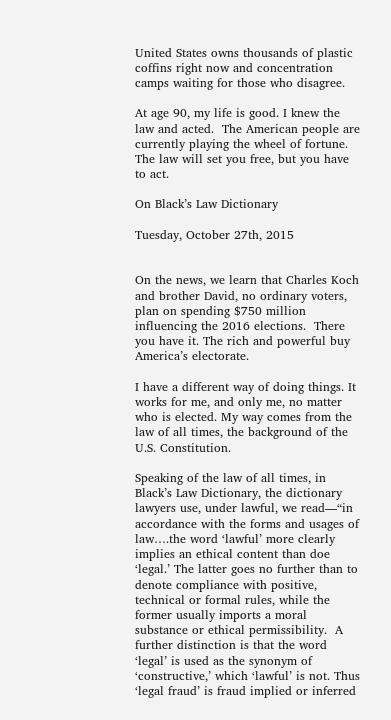United States owns thousands of plastic coffins right now and concentration camps waiting for those who disagree.

At age 90, my life is good. I knew the law and acted.  The American people are currently playing the wheel of fortune.  The law will set you free, but you have to act.

On Black’s Law Dictionary

Tuesday, October 27th, 2015


On the news, we learn that Charles Koch and brother David, no ordinary voters, plan on spending $750 million influencing the 2016 elections.  There you have it. The rich and powerful buy America’s electorate.

I have a different way of doing things. It works for me, and only me, no matter who is elected. My way comes from the law of all times, the background of the U.S. Constitution.

Speaking of the law of all times, in Black’s Law Dictionary, the dictionary lawyers use, under lawful, we read—“in accordance with the forms and usages of law….the word ‘lawful’ more clearly implies an ethical content than doe ‘legal.’ The latter goes no further than to denote compliance with positive, technical or formal rules, while the former usually imports a moral substance or ethical permissibility.  A further distinction is that the word ‘legal’ is used as the synonym of ‘constructive,’ which ‘lawful’ is not. Thus ‘legal fraud’ is fraud implied or inferred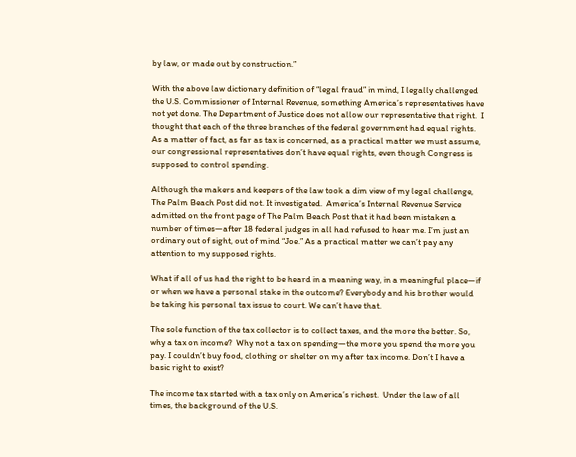by law, or made out by construction.”

With the above law dictionary definition of “legal fraud” in mind, I legally challenged the U.S. Commissioner of Internal Revenue, something America’s representatives have not yet done. The Department of Justice does not allow our representative that right.  I thought that each of the three branches of the federal government had equal rights.  As a matter of fact, as far as tax is concerned, as a practical matter we must assume, our congressional representatives don’t have equal rights, even though Congress is supposed to control spending.

Although the makers and keepers of the law took a dim view of my legal challenge, The Palm Beach Post did not. It investigated.  America’s Internal Revenue Service admitted on the front page of The Palm Beach Post that it had been mistaken a number of times—after 18 federal judges in all had refused to hear me. I’m just an ordinary out of sight, out of mind “Joe.” As a practical matter we can’t pay any attention to my supposed rights.

What if all of us had the right to be heard in a meaning way, in a meaningful place—if or when we have a personal stake in the outcome? Everybody and his brother would be taking his personal tax issue to court. We can’t have that.

The sole function of the tax collector is to collect taxes, and the more the better. So, why a tax on income?  Why not a tax on spending—the more you spend the more you pay. I couldn’t buy food, clothing or shelter on my after tax income. Don’t I have a basic right to exist?

The income tax started with a tax only on America’s richest.  Under the law of all times, the background of the U.S.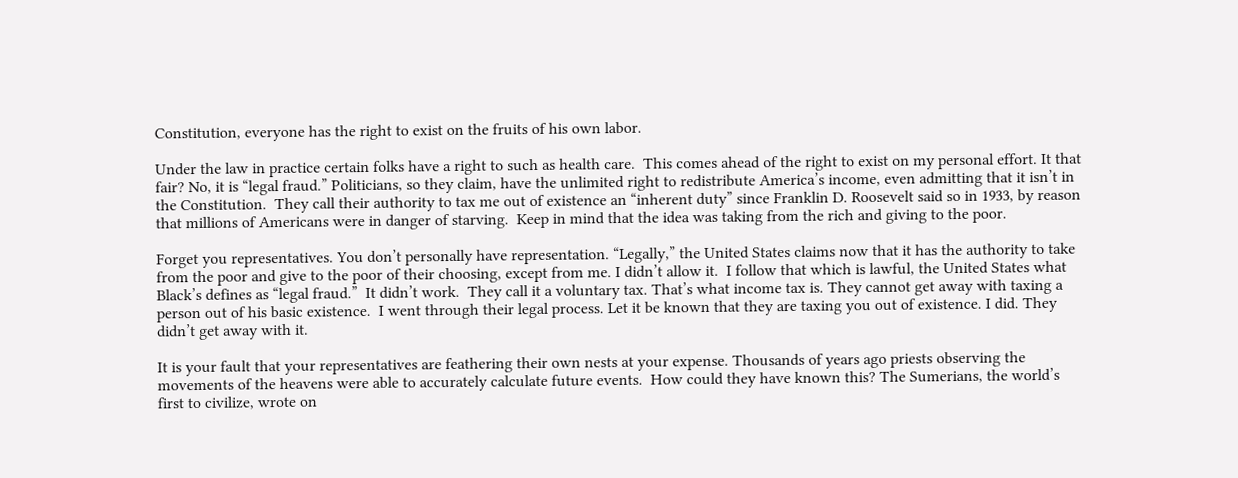Constitution, everyone has the right to exist on the fruits of his own labor.

Under the law in practice certain folks have a right to such as health care.  This comes ahead of the right to exist on my personal effort. It that fair? No, it is “legal fraud.” Politicians, so they claim, have the unlimited right to redistribute America’s income, even admitting that it isn’t in the Constitution.  They call their authority to tax me out of existence an “inherent duty” since Franklin D. Roosevelt said so in 1933, by reason that millions of Americans were in danger of starving.  Keep in mind that the idea was taking from the rich and giving to the poor.

Forget you representatives. You don’t personally have representation. “Legally,” the United States claims now that it has the authority to take from the poor and give to the poor of their choosing, except from me. I didn’t allow it.  I follow that which is lawful, the United States what Black’s defines as “legal fraud.”  It didn’t work.  They call it a voluntary tax. That’s what income tax is. They cannot get away with taxing a person out of his basic existence.  I went through their legal process. Let it be known that they are taxing you out of existence. I did. They didn’t get away with it.

It is your fault that your representatives are feathering their own nests at your expense. Thousands of years ago priests observing the movements of the heavens were able to accurately calculate future events.  How could they have known this? The Sumerians, the world’s first to civilize, wrote on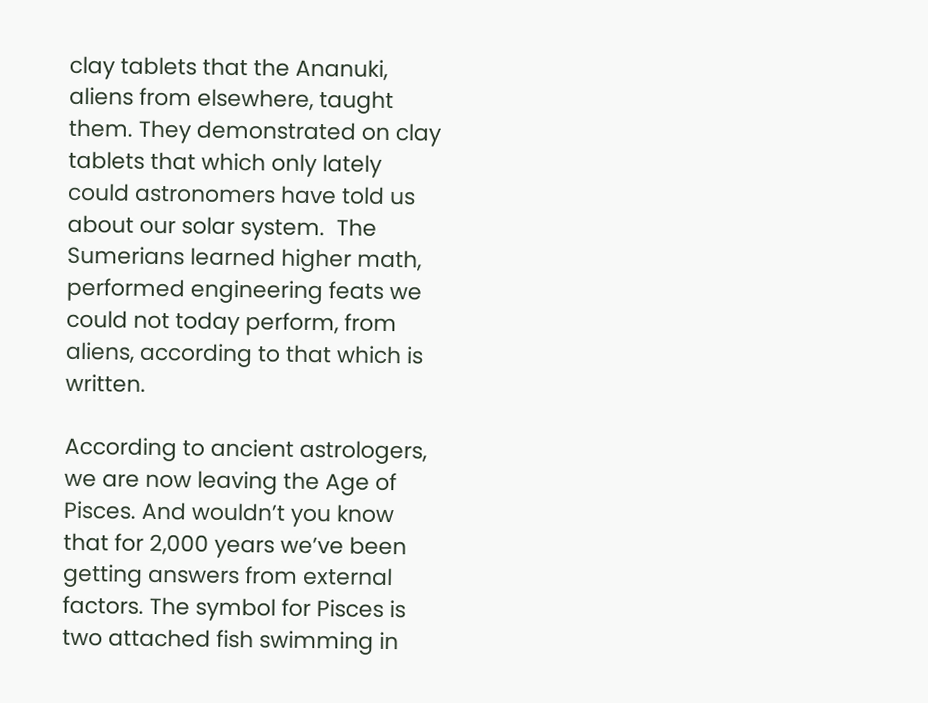clay tablets that the Ananuki, aliens from elsewhere, taught them. They demonstrated on clay tablets that which only lately could astronomers have told us about our solar system.  The Sumerians learned higher math, performed engineering feats we could not today perform, from aliens, according to that which is written.

According to ancient astrologers, we are now leaving the Age of Pisces. And wouldn’t you know that for 2,000 years we’ve been getting answers from external factors. The symbol for Pisces is two attached fish swimming in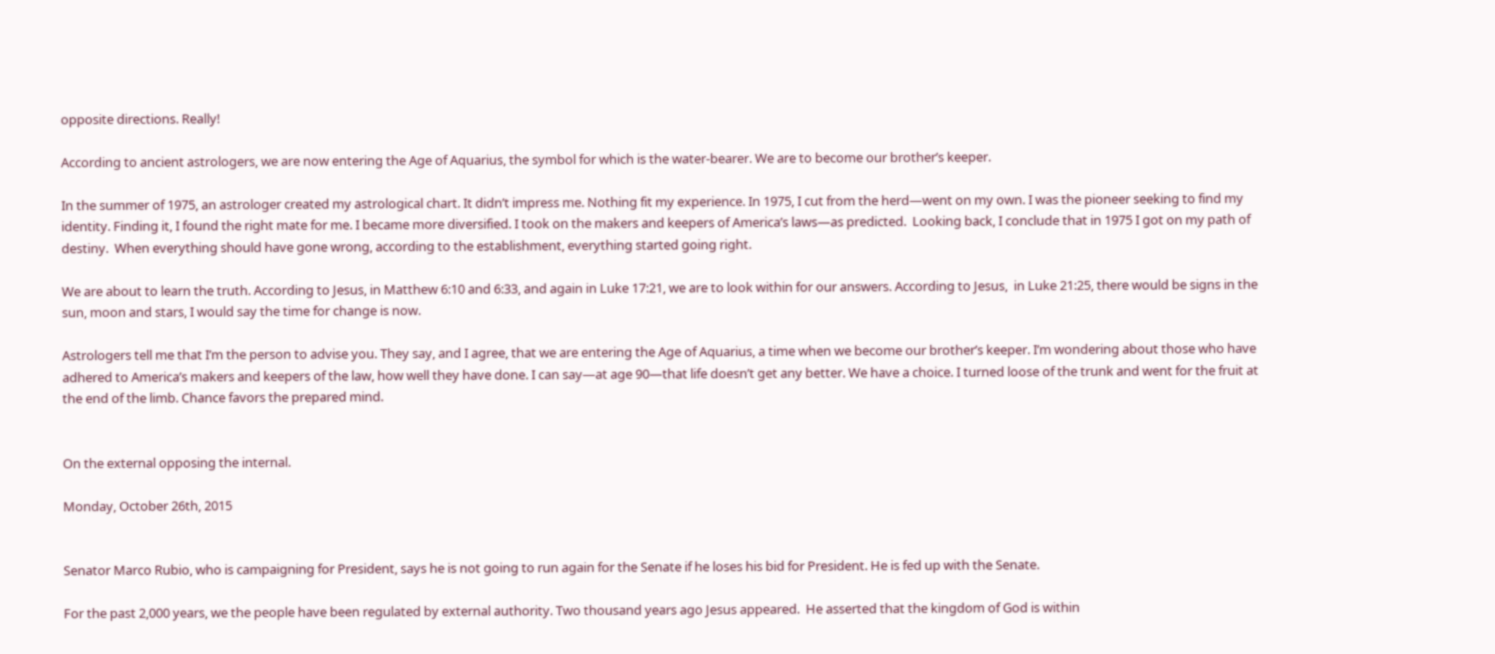opposite directions. Really!

According to ancient astrologers, we are now entering the Age of Aquarius, the symbol for which is the water-bearer. We are to become our brother’s keeper.

In the summer of 1975, an astrologer created my astrological chart. It didn’t impress me. Nothing fit my experience. In 1975, I cut from the herd—went on my own. I was the pioneer seeking to find my identity. Finding it, I found the right mate for me. I became more diversified. I took on the makers and keepers of America’s laws—as predicted.  Looking back, I conclude that in 1975 I got on my path of destiny.  When everything should have gone wrong, according to the establishment, everything started going right.

We are about to learn the truth. According to Jesus, in Matthew 6:10 and 6:33, and again in Luke 17:21, we are to look within for our answers. According to Jesus,  in Luke 21:25, there would be signs in the sun, moon and stars, I would say the time for change is now.

Astrologers tell me that I’m the person to advise you. They say, and I agree, that we are entering the Age of Aquarius, a time when we become our brother’s keeper. I’m wondering about those who have adhered to America’s makers and keepers of the law, how well they have done. I can say—at age 90—that life doesn’t get any better. We have a choice. I turned loose of the trunk and went for the fruit at the end of the limb. Chance favors the prepared mind.


On the external opposing the internal.

Monday, October 26th, 2015


Senator Marco Rubio, who is campaigning for President, says he is not going to run again for the Senate if he loses his bid for President. He is fed up with the Senate.

For the past 2,000 years, we the people have been regulated by external authority. Two thousand years ago Jesus appeared.  He asserted that the kingdom of God is within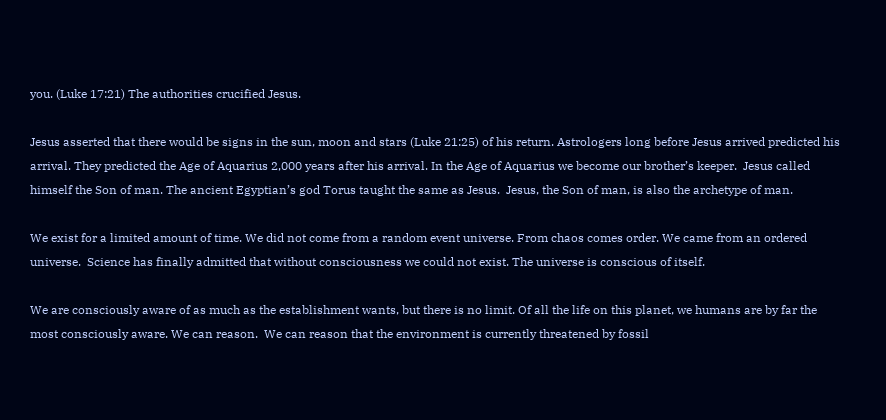you. (Luke 17:21) The authorities crucified Jesus.

Jesus asserted that there would be signs in the sun, moon and stars (Luke 21:25) of his return. Astrologers long before Jesus arrived predicted his arrival. They predicted the Age of Aquarius 2,000 years after his arrival. In the Age of Aquarius we become our brother’s keeper.  Jesus called himself the Son of man. The ancient Egyptian’s god Torus taught the same as Jesus.  Jesus, the Son of man, is also the archetype of man.

We exist for a limited amount of time. We did not come from a random event universe. From chaos comes order. We came from an ordered universe.  Science has finally admitted that without consciousness we could not exist. The universe is conscious of itself.

We are consciously aware of as much as the establishment wants, but there is no limit. Of all the life on this planet, we humans are by far the most consciously aware. We can reason.  We can reason that the environment is currently threatened by fossil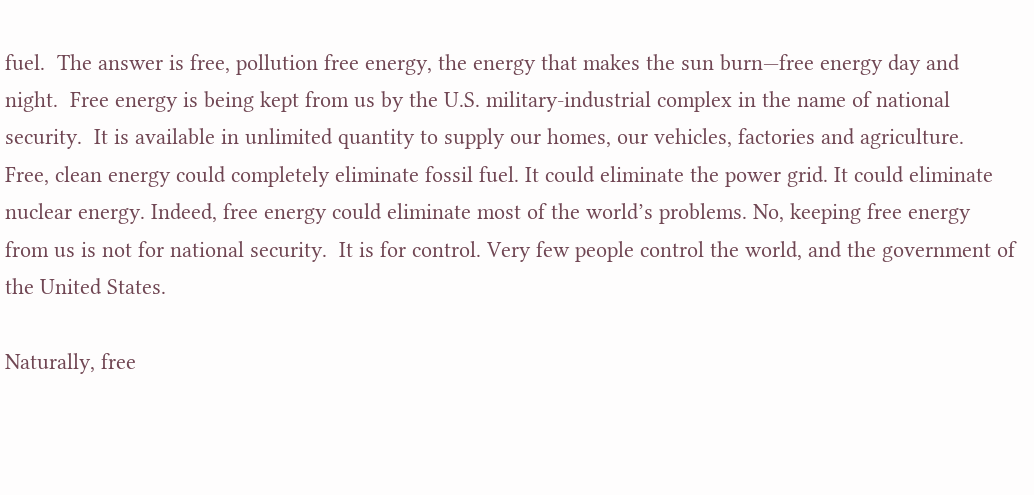fuel.  The answer is free, pollution free energy, the energy that makes the sun burn—free energy day and night.  Free energy is being kept from us by the U.S. military-industrial complex in the name of national security.  It is available in unlimited quantity to supply our homes, our vehicles, factories and agriculture.  Free, clean energy could completely eliminate fossil fuel. It could eliminate the power grid. It could eliminate nuclear energy. Indeed, free energy could eliminate most of the world’s problems. No, keeping free energy from us is not for national security.  It is for control. Very few people control the world, and the government of the United States.

Naturally, free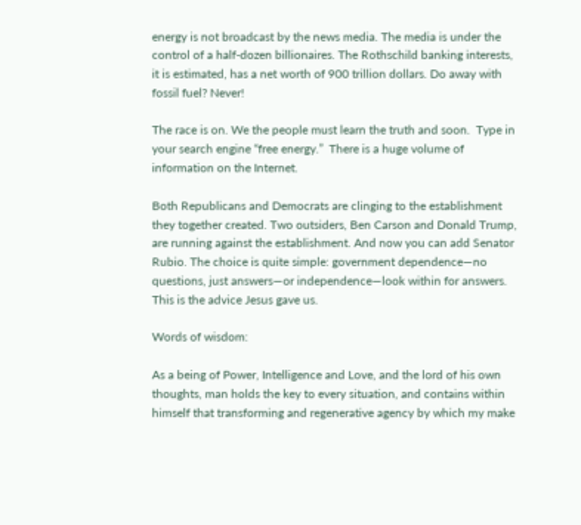energy is not broadcast by the news media. The media is under the control of a half-dozen billionaires. The Rothschild banking interests, it is estimated, has a net worth of 900 trillion dollars. Do away with fossil fuel? Never!

The race is on. We the people must learn the truth and soon.  Type in your search engine “free energy.”  There is a huge volume of information on the Internet.

Both Republicans and Democrats are clinging to the establishment they together created. Two outsiders, Ben Carson and Donald Trump, are running against the establishment. And now you can add Senator Rubio. The choice is quite simple: government dependence—no questions, just answers—or independence—look within for answers. This is the advice Jesus gave us.

Words of wisdom:

As a being of Power, Intelligence and Love, and the lord of his own thoughts, man holds the key to every situation, and contains within himself that transforming and regenerative agency by which my make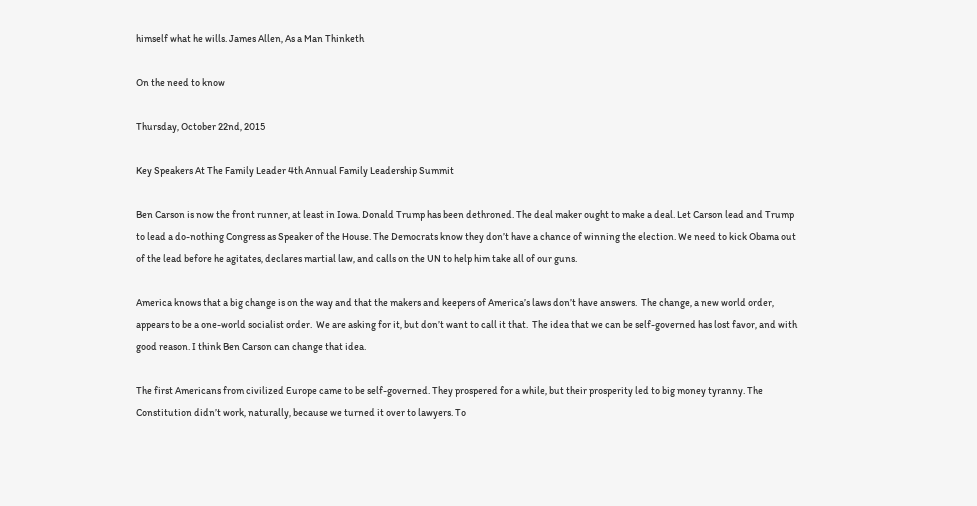himself what he wills. James Allen, As a Man Thinketh

On the need to know

Thursday, October 22nd, 2015

Key Speakers At The Family Leader 4th Annual Family Leadership Summit

Ben Carson is now the front runner, at least in Iowa. Donald Trump has been dethroned. The deal maker ought to make a deal. Let Carson lead and Trump to lead a do-nothing Congress as Speaker of the House. The Democrats know they don’t have a chance of winning the election. We need to kick Obama out of the lead before he agitates, declares martial law, and calls on the UN to help him take all of our guns.

America knows that a big change is on the way and that the makers and keepers of America’s laws don’t have answers.  The change, a new world order, appears to be a one-world socialist order.  We are asking for it, but don’t want to call it that.  The idea that we can be self-governed has lost favor, and with good reason. I think Ben Carson can change that idea.

The first Americans from civilized Europe came to be self-governed. They prospered for a while, but their prosperity led to big money tyranny. The Constitution didn’t work, naturally, because we turned it over to lawyers. To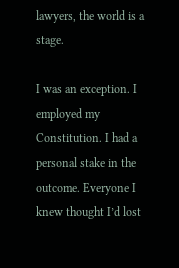lawyers, the world is a stage.

I was an exception. I employed my Constitution. I had a personal stake in the outcome. Everyone I knew thought I’d lost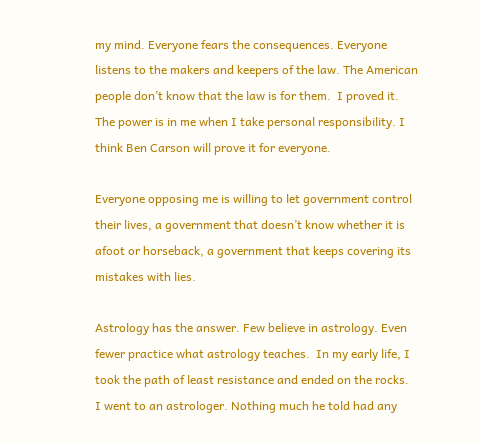my mind. Everyone fears the consequences. Everyone listens to the makers and keepers of the law. The American people don’t know that the law is for them.  I proved it. The power is in me when I take personal responsibility. I think Ben Carson will prove it for everyone.

Everyone opposing me is willing to let government control their lives, a government that doesn’t know whether it is afoot or horseback, a government that keeps covering its mistakes with lies.

Astrology has the answer. Few believe in astrology. Even fewer practice what astrology teaches.  In my early life, I took the path of least resistance and ended on the rocks.  I went to an astrologer. Nothing much he told had any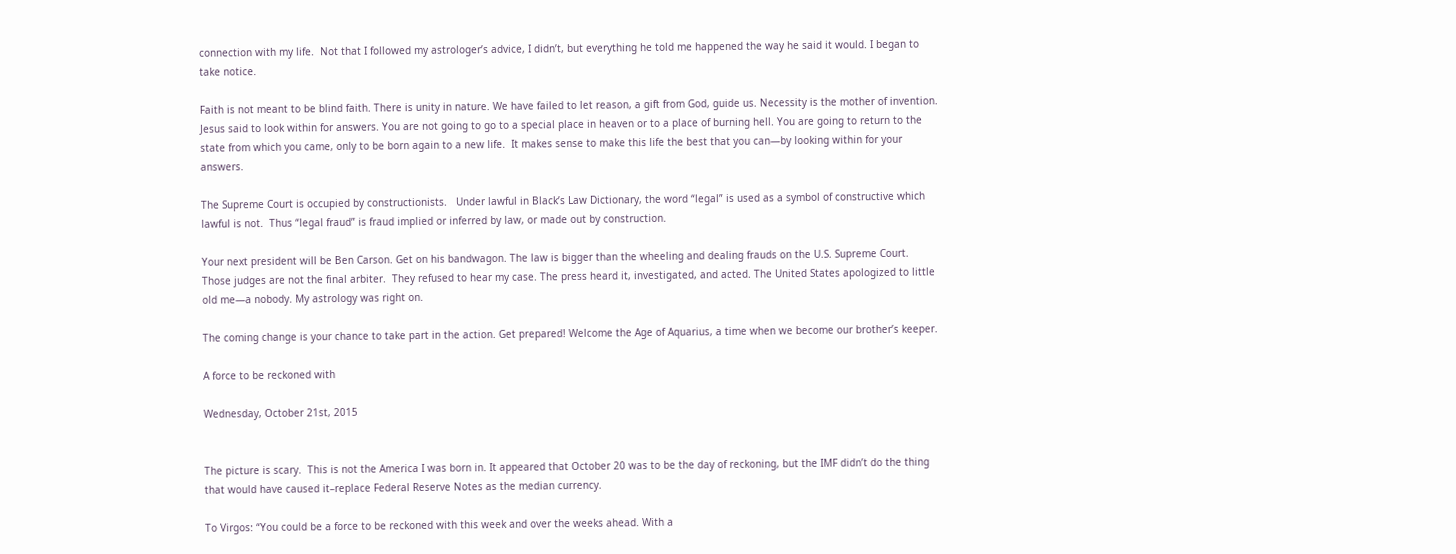connection with my life.  Not that I followed my astrologer’s advice, I didn’t, but everything he told me happened the way he said it would. I began to take notice.

Faith is not meant to be blind faith. There is unity in nature. We have failed to let reason, a gift from God, guide us. Necessity is the mother of invention. Jesus said to look within for answers. You are not going to go to a special place in heaven or to a place of burning hell. You are going to return to the state from which you came, only to be born again to a new life.  It makes sense to make this life the best that you can—by looking within for your answers.

The Supreme Court is occupied by constructionists.   Under lawful in Black’s Law Dictionary, the word “legal” is used as a symbol of constructive which lawful is not.  Thus “legal fraud” is fraud implied or inferred by law, or made out by construction.

Your next president will be Ben Carson. Get on his bandwagon. The law is bigger than the wheeling and dealing frauds on the U.S. Supreme Court. Those judges are not the final arbiter.  They refused to hear my case. The press heard it, investigated, and acted. The United States apologized to little old me—a nobody. My astrology was right on.

The coming change is your chance to take part in the action. Get prepared! Welcome the Age of Aquarius, a time when we become our brother’s keeper.

A force to be reckoned with

Wednesday, October 21st, 2015


The picture is scary.  This is not the America I was born in. It appeared that October 20 was to be the day of reckoning, but the IMF didn’t do the thing that would have caused it–replace Federal Reserve Notes as the median currency.

To Virgos: “You could be a force to be reckoned with this week and over the weeks ahead. With a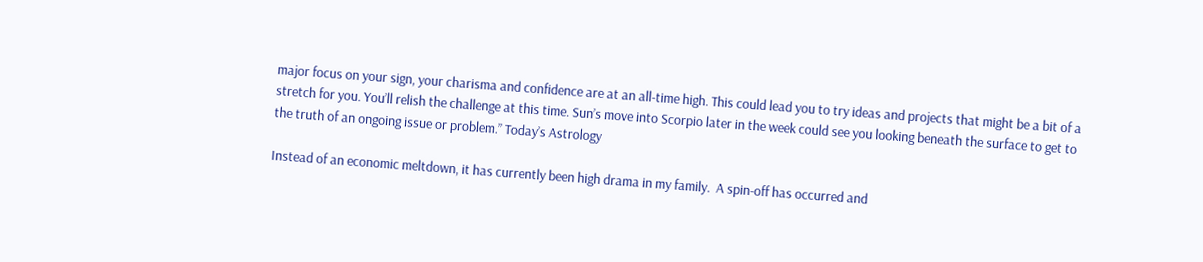major focus on your sign, your charisma and confidence are at an all-time high. This could lead you to try ideas and projects that might be a bit of a stretch for you. You’ll relish the challenge at this time. Sun’s move into Scorpio later in the week could see you looking beneath the surface to get to the truth of an ongoing issue or problem.” Today’s Astrology

Instead of an economic meltdown, it has currently been high drama in my family.  A spin-off has occurred and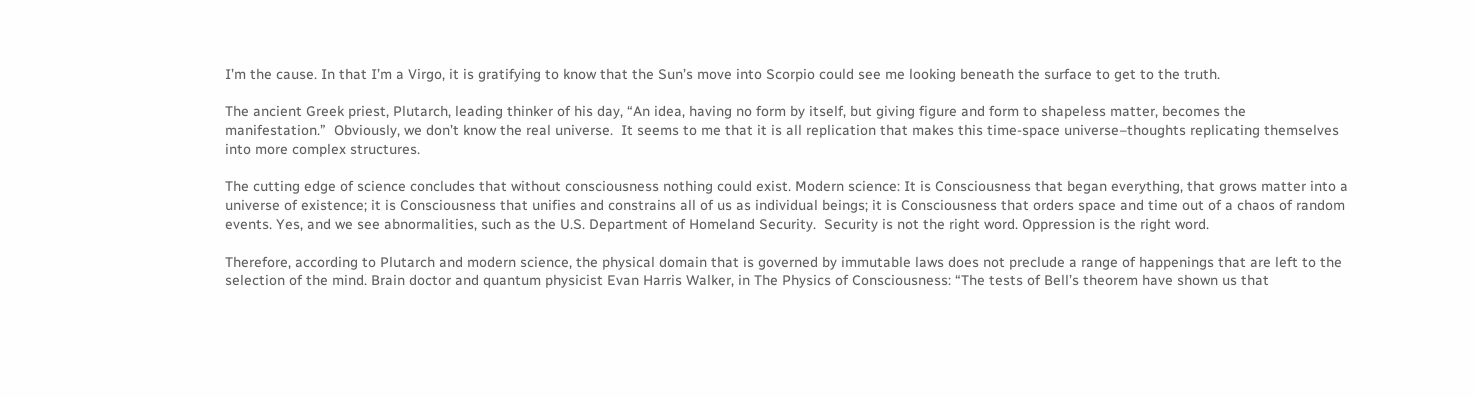I’m the cause. In that I’m a Virgo, it is gratifying to know that the Sun’s move into Scorpio could see me looking beneath the surface to get to the truth.

The ancient Greek priest, Plutarch, leading thinker of his day, “An idea, having no form by itself, but giving figure and form to shapeless matter, becomes the manifestation.”  Obviously, we don’t know the real universe.  It seems to me that it is all replication that makes this time-space universe–thoughts replicating themselves into more complex structures.

The cutting edge of science concludes that without consciousness nothing could exist. Modern science: It is Consciousness that began everything, that grows matter into a universe of existence; it is Consciousness that unifies and constrains all of us as individual beings; it is Consciousness that orders space and time out of a chaos of random events. Yes, and we see abnormalities, such as the U.S. Department of Homeland Security.  Security is not the right word. Oppression is the right word.

Therefore, according to Plutarch and modern science, the physical domain that is governed by immutable laws does not preclude a range of happenings that are left to the selection of the mind. Brain doctor and quantum physicist Evan Harris Walker, in The Physics of Consciousness: “The tests of Bell’s theorem have shown us that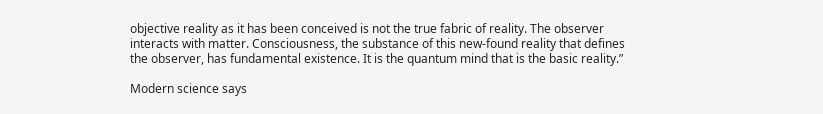objective reality as it has been conceived is not the true fabric of reality. The observer interacts with matter. Consciousness, the substance of this new-found reality that defines the observer, has fundamental existence. It is the quantum mind that is the basic reality.”

Modern science says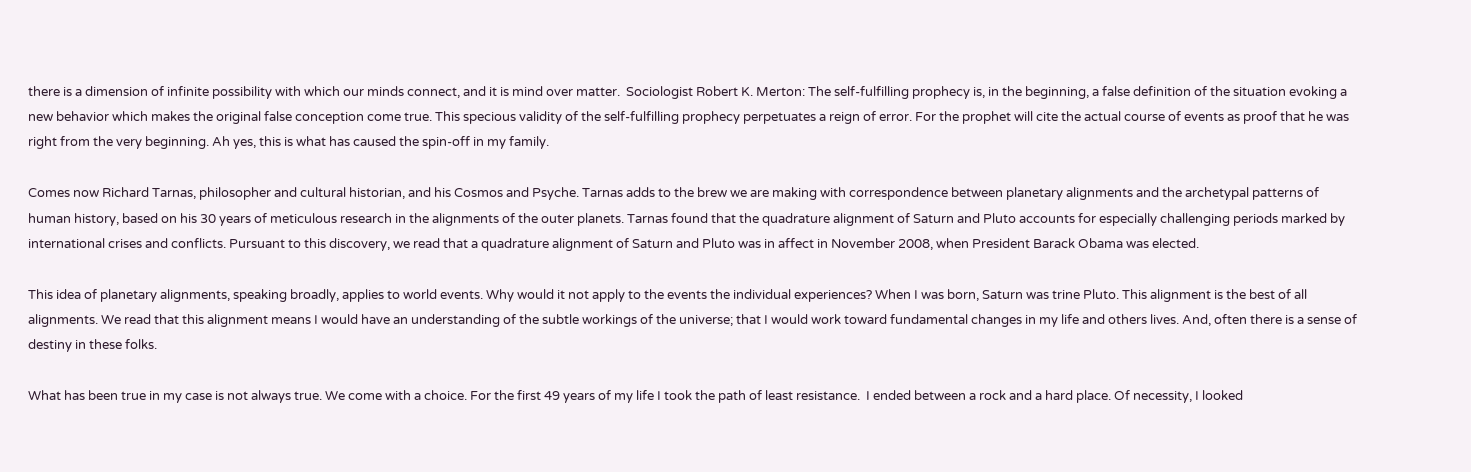there is a dimension of infinite possibility with which our minds connect, and it is mind over matter.  Sociologist Robert K. Merton: The self-fulfilling prophecy is, in the beginning, a false definition of the situation evoking a new behavior which makes the original false conception come true. This specious validity of the self-fulfilling prophecy perpetuates a reign of error. For the prophet will cite the actual course of events as proof that he was right from the very beginning. Ah yes, this is what has caused the spin-off in my family.

Comes now Richard Tarnas, philosopher and cultural historian, and his Cosmos and Psyche. Tarnas adds to the brew we are making with correspondence between planetary alignments and the archetypal patterns of human history, based on his 30 years of meticulous research in the alignments of the outer planets. Tarnas found that the quadrature alignment of Saturn and Pluto accounts for especially challenging periods marked by international crises and conflicts. Pursuant to this discovery, we read that a quadrature alignment of Saturn and Pluto was in affect in November 2008, when President Barack Obama was elected.

This idea of planetary alignments, speaking broadly, applies to world events. Why would it not apply to the events the individual experiences? When I was born, Saturn was trine Pluto. This alignment is the best of all alignments. We read that this alignment means I would have an understanding of the subtle workings of the universe; that I would work toward fundamental changes in my life and others lives. And, often there is a sense of destiny in these folks.

What has been true in my case is not always true. We come with a choice. For the first 49 years of my life I took the path of least resistance.  I ended between a rock and a hard place. Of necessity, I looked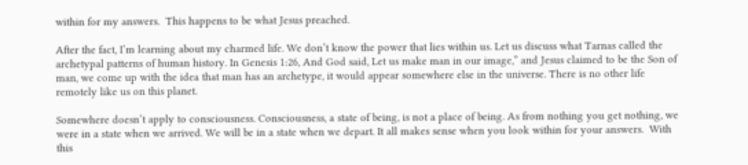within for my answers.  This happens to be what Jesus preached.

After the fact, I’m learning about my charmed life. We don’t know the power that lies within us. Let us discuss what Tarnas called the archetypal patterns of human history. In Genesis 1:26, And God said, Let us make man in our image,” and Jesus claimed to be the Son of man, we come up with the idea that man has an archetype, it would appear somewhere else in the universe. There is no other life remotely like us on this planet.

Somewhere doesn’t apply to consciousness. Consciousness, a state of being, is not a place of being. As from nothing you get nothing, we were in a state when we arrived. We will be in a state when we depart. It all makes sense when you look within for your answers.  With this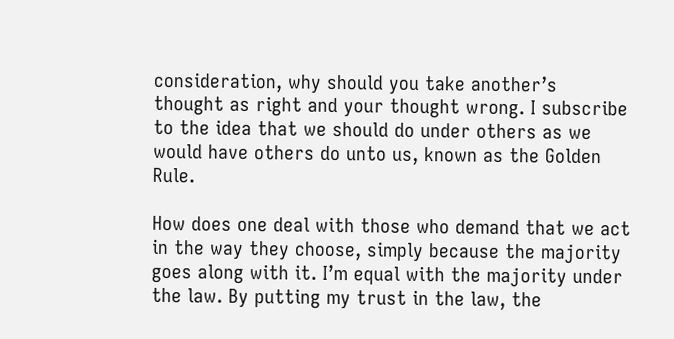consideration, why should you take another’s thought as right and your thought wrong. I subscribe to the idea that we should do under others as we would have others do unto us, known as the Golden Rule.

How does one deal with those who demand that we act in the way they choose, simply because the majority goes along with it. I’m equal with the majority under the law. By putting my trust in the law, the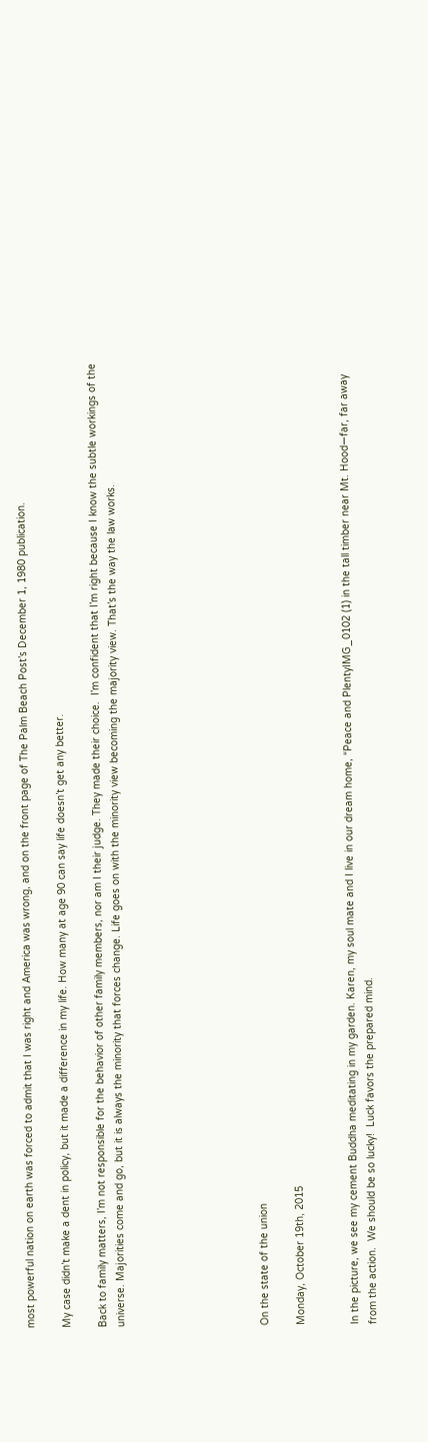most powerful nation on earth was forced to admit that I was right and America was wrong, and on the front page of The Palm Beach Post’s December 1, 1980 publication.

My case didn’t make a dent in policy, but it made a difference in my life. How many at age 90 can say life doesn’t get any better.

Back to family matters, I’m not responsible for the behavior of other family members, nor am I their judge. They made their choice.  I’m confident that I’m right because I know the subtle workings of the universe. Majorities come and go, but it is always the minority that forces change. Life goes on with the minority view becoming the majority view. That’s the way the law works.







On the state of the union

Monday, October 19th, 2015


In the picture, we see my cement Buddha meditating in my garden. Karen, my soul mate and I live in our dream home, “Peace and PlentyIMG_0102 (1) in the tall timber near Mt. Hood—far, far away from the action.  We should be so lucky!  Luck favors the prepared mind.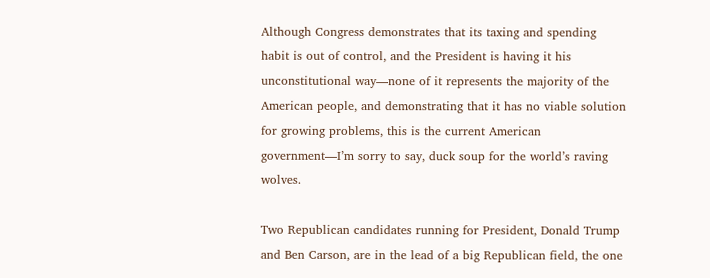Although Congress demonstrates that its taxing and spending habit is out of control, and the President is having it his unconstitutional way—none of it represents the majority of the American people, and demonstrating that it has no viable solution for growing problems, this is the current American government—I’m sorry to say, duck soup for the world’s raving wolves.

Two Republican candidates running for President, Donald Trump and Ben Carson, are in the lead of a big Republican field, the one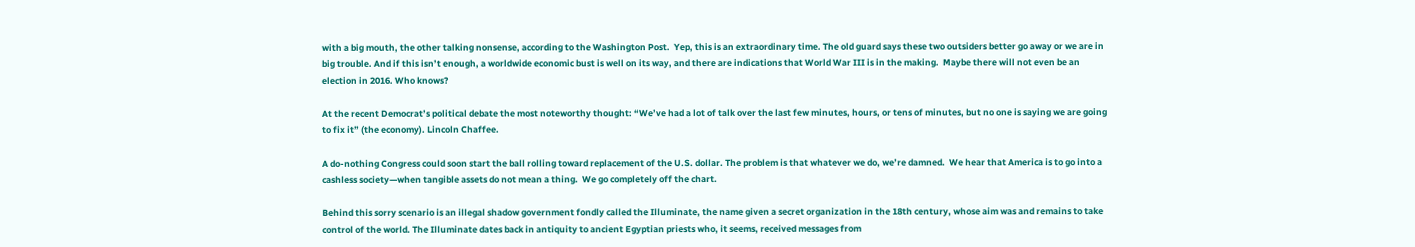with a big mouth, the other talking nonsense, according to the Washington Post.  Yep, this is an extraordinary time. The old guard says these two outsiders better go away or we are in big trouble. And if this isn’t enough, a worldwide economic bust is well on its way, and there are indications that World War III is in the making.  Maybe there will not even be an election in 2016. Who knows?

At the recent Democrat’s political debate the most noteworthy thought: “We’ve had a lot of talk over the last few minutes, hours, or tens of minutes, but no one is saying we are going to fix it” (the economy). Lincoln Chaffee.

A do-nothing Congress could soon start the ball rolling toward replacement of the U.S. dollar. The problem is that whatever we do, we’re damned.  We hear that America is to go into a cashless society—when tangible assets do not mean a thing.  We go completely off the chart.

Behind this sorry scenario is an illegal shadow government fondly called the Illuminate, the name given a secret organization in the 18th century, whose aim was and remains to take control of the world. The Illuminate dates back in antiquity to ancient Egyptian priests who, it seems, received messages from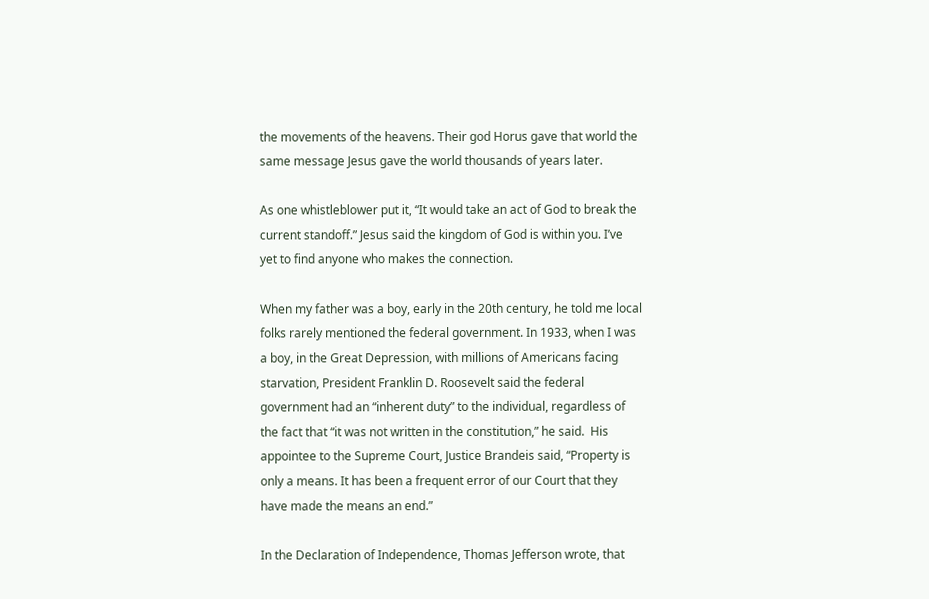the movements of the heavens. Their god Horus gave that world the same message Jesus gave the world thousands of years later.

As one whistleblower put it, “It would take an act of God to break the current standoff.” Jesus said the kingdom of God is within you. I’ve yet to find anyone who makes the connection.

When my father was a boy, early in the 20th century, he told me local folks rarely mentioned the federal government. In 1933, when I was a boy, in the Great Depression, with millions of Americans facing starvation, President Franklin D. Roosevelt said the federal government had an “inherent duty” to the individual, regardless of the fact that “it was not written in the constitution,” he said.  His appointee to the Supreme Court, Justice Brandeis said, “Property is only a means. It has been a frequent error of our Court that they have made the means an end.”

In the Declaration of Independence, Thomas Jefferson wrote, that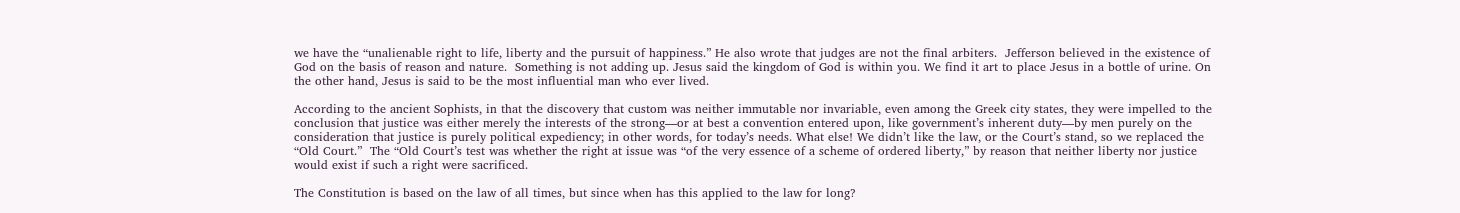we have the “unalienable right to life, liberty and the pursuit of happiness.” He also wrote that judges are not the final arbiters.  Jefferson believed in the existence of God on the basis of reason and nature.  Something is not adding up. Jesus said the kingdom of God is within you. We find it art to place Jesus in a bottle of urine. On the other hand, Jesus is said to be the most influential man who ever lived.

According to the ancient Sophists, in that the discovery that custom was neither immutable nor invariable, even among the Greek city states, they were impelled to the conclusion that justice was either merely the interests of the strong—or at best a convention entered upon, like government’s inherent duty—by men purely on the consideration that justice is purely political expediency; in other words, for today’s needs. What else! We didn’t like the law, or the Court’s stand, so we replaced the “Old Court.”  The “Old Court’s test was whether the right at issue was “of the very essence of a scheme of ordered liberty,” by reason that neither liberty nor justice would exist if such a right were sacrificed.

The Constitution is based on the law of all times, but since when has this applied to the law for long?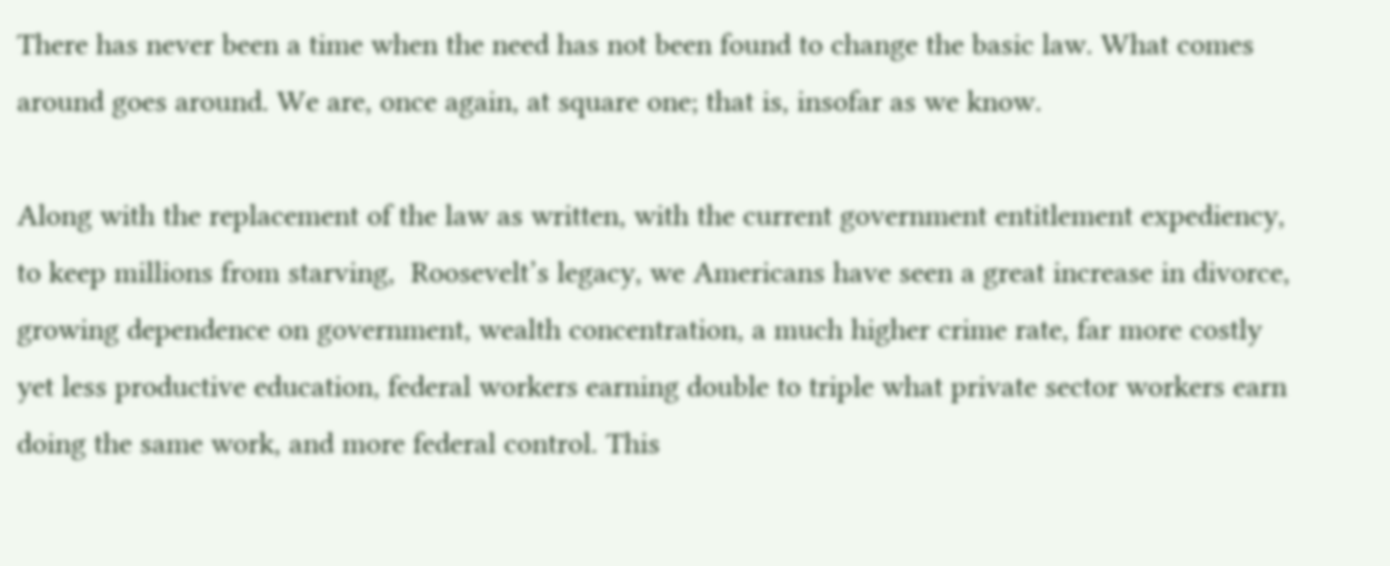There has never been a time when the need has not been found to change the basic law. What comes around goes around. We are, once again, at square one; that is, insofar as we know.

Along with the replacement of the law as written, with the current government entitlement expediency, to keep millions from starving,  Roosevelt’s legacy, we Americans have seen a great increase in divorce, growing dependence on government, wealth concentration, a much higher crime rate, far more costly yet less productive education, federal workers earning double to triple what private sector workers earn doing the same work, and more federal control. This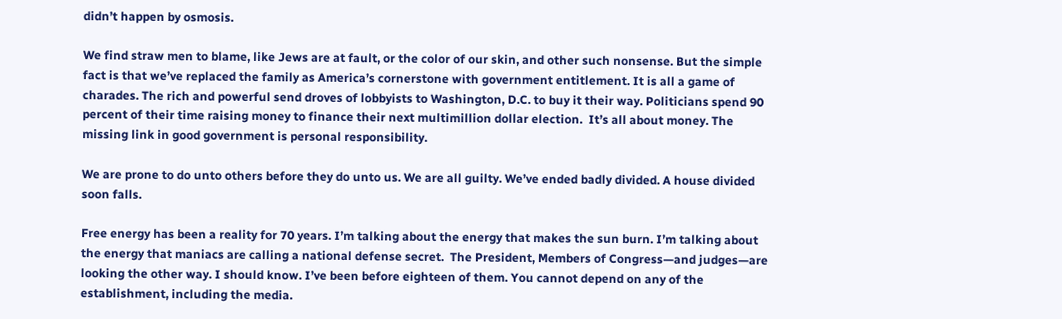didn’t happen by osmosis.

We find straw men to blame, like Jews are at fault, or the color of our skin, and other such nonsense. But the simple fact is that we’ve replaced the family as America’s cornerstone with government entitlement. It is all a game of charades. The rich and powerful send droves of lobbyists to Washington, D.C. to buy it their way. Politicians spend 90 percent of their time raising money to finance their next multimillion dollar election.  It’s all about money. The missing link in good government is personal responsibility.

We are prone to do unto others before they do unto us. We are all guilty. We’ve ended badly divided. A house divided soon falls.

Free energy has been a reality for 70 years. I’m talking about the energy that makes the sun burn. I’m talking about the energy that maniacs are calling a national defense secret.  The President, Members of Congress—and judges—are looking the other way. I should know. I’ve been before eighteen of them. You cannot depend on any of the establishment, including the media.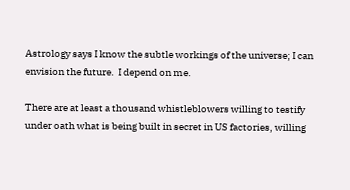Astrology says I know the subtle workings of the universe; I can envision the future.  I depend on me.

There are at least a thousand whistleblowers willing to testify under oath what is being built in secret in US factories, willing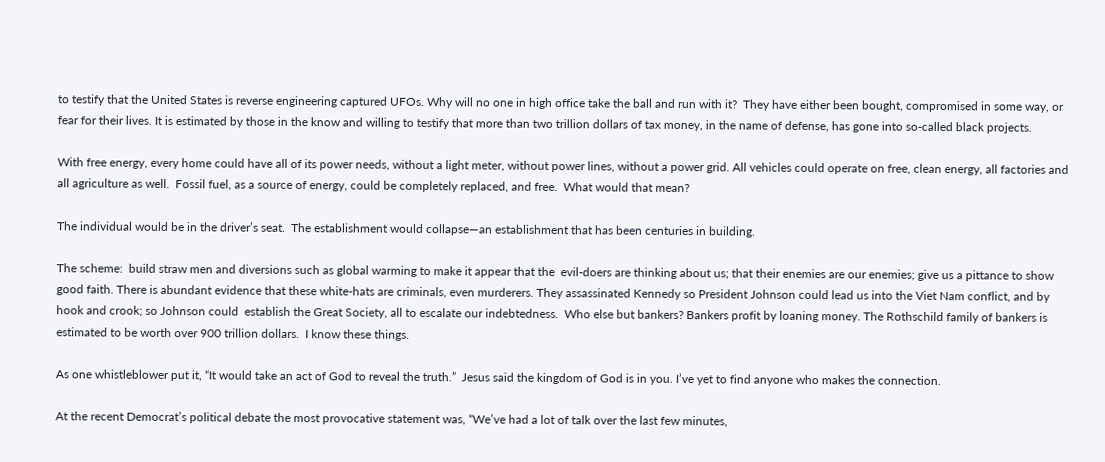to testify that the United States is reverse engineering captured UFOs. Why will no one in high office take the ball and run with it?  They have either been bought, compromised in some way, or fear for their lives. It is estimated by those in the know and willing to testify that more than two trillion dollars of tax money, in the name of defense, has gone into so-called black projects.

With free energy, every home could have all of its power needs, without a light meter, without power lines, without a power grid. All vehicles could operate on free, clean energy, all factories and all agriculture as well.  Fossil fuel, as a source of energy, could be completely replaced, and free.  What would that mean?

The individual would be in the driver’s seat.  The establishment would collapse—an establishment that has been centuries in building.

The scheme:  build straw men and diversions such as global warming to make it appear that the  evil-doers are thinking about us; that their enemies are our enemies; give us a pittance to show good faith. There is abundant evidence that these white-hats are criminals, even murderers. They assassinated Kennedy so President Johnson could lead us into the Viet Nam conflict, and by hook and crook; so Johnson could  establish the Great Society, all to escalate our indebtedness.  Who else but bankers? Bankers profit by loaning money. The Rothschild family of bankers is estimated to be worth over 900 trillion dollars.  I know these things.

As one whistleblower put it, “It would take an act of God to reveal the truth.”  Jesus said the kingdom of God is in you. I’ve yet to find anyone who makes the connection.

At the recent Democrat’s political debate the most provocative statement was, “We’ve had a lot of talk over the last few minutes,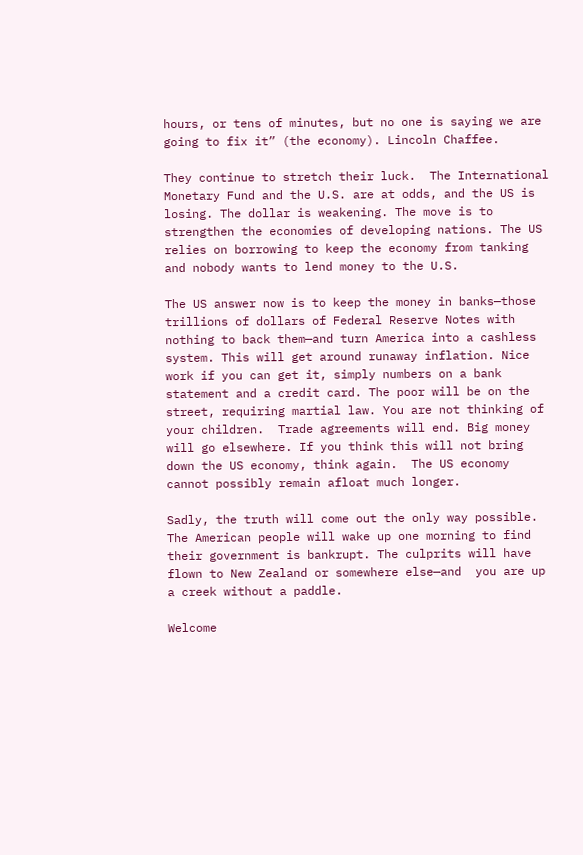hours, or tens of minutes, but no one is saying we are going to fix it” (the economy). Lincoln Chaffee.

They continue to stretch their luck.  The International Monetary Fund and the U.S. are at odds, and the US is losing. The dollar is weakening. The move is to strengthen the economies of developing nations. The US relies on borrowing to keep the economy from tanking and nobody wants to lend money to the U.S.

The US answer now is to keep the money in banks—those trillions of dollars of Federal Reserve Notes with nothing to back them—and turn America into a cashless system. This will get around runaway inflation. Nice work if you can get it, simply numbers on a bank statement and a credit card. The poor will be on the street, requiring martial law. You are not thinking of your children.  Trade agreements will end. Big money will go elsewhere. If you think this will not bring down the US economy, think again.  The US economy cannot possibly remain afloat much longer.

Sadly, the truth will come out the only way possible. The American people will wake up one morning to find their government is bankrupt. The culprits will have flown to New Zealand or somewhere else—and  you are up a creek without a paddle.

Welcome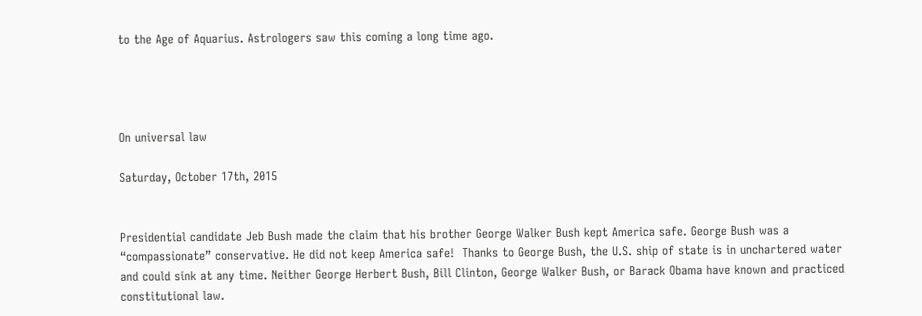to the Age of Aquarius. Astrologers saw this coming a long time ago.




On universal law

Saturday, October 17th, 2015


Presidential candidate Jeb Bush made the claim that his brother George Walker Bush kept America safe. George Bush was a “compassionate” conservative. He did not keep America safe!  Thanks to George Bush, the U.S. ship of state is in unchartered water and could sink at any time. Neither George Herbert Bush, Bill Clinton, George Walker Bush, or Barack Obama have known and practiced constitutional law.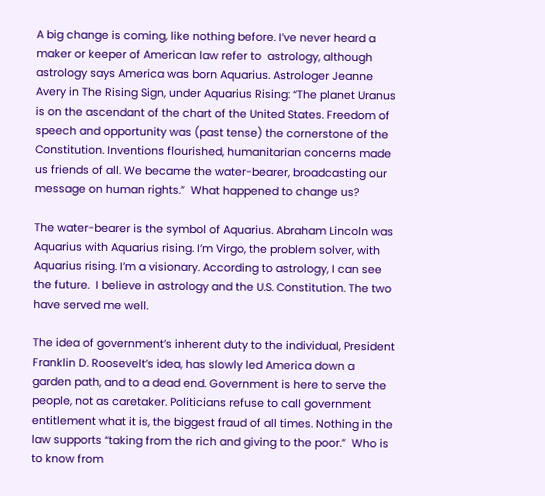A big change is coming, like nothing before. I’ve never heard a maker or keeper of American law refer to  astrology, although astrology says America was born Aquarius. Astrologer Jeanne Avery in The Rising Sign, under Aquarius Rising: “The planet Uranus is on the ascendant of the chart of the United States. Freedom of speech and opportunity was (past tense) the cornerstone of the Constitution. Inventions flourished, humanitarian concerns made us friends of all. We became the water-bearer, broadcasting our message on human rights.”  What happened to change us?

The water-bearer is the symbol of Aquarius. Abraham Lincoln was Aquarius with Aquarius rising. I’m Virgo, the problem solver, with Aquarius rising. I’m a visionary. According to astrology, I can see the future.  I believe in astrology and the U.S. Constitution. The two have served me well.

The idea of government’s inherent duty to the individual, President Franklin D. Roosevelt’s idea, has slowly led America down a garden path, and to a dead end. Government is here to serve the people, not as caretaker. Politicians refuse to call government entitlement what it is, the biggest fraud of all times. Nothing in the law supports “taking from the rich and giving to the poor.”  Who is to know from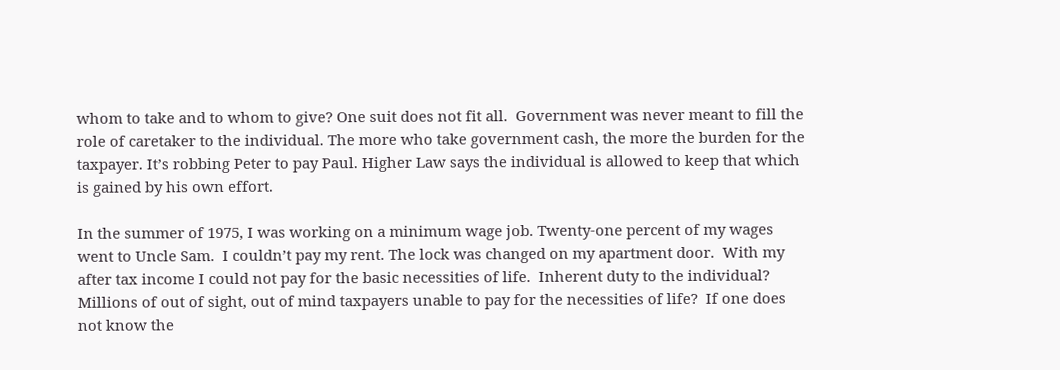whom to take and to whom to give? One suit does not fit all.  Government was never meant to fill the role of caretaker to the individual. The more who take government cash, the more the burden for the taxpayer. It’s robbing Peter to pay Paul. Higher Law says the individual is allowed to keep that which is gained by his own effort.

In the summer of 1975, I was working on a minimum wage job. Twenty-one percent of my wages went to Uncle Sam.  I couldn’t pay my rent. The lock was changed on my apartment door.  With my after tax income I could not pay for the basic necessities of life.  Inherent duty to the individual? Millions of out of sight, out of mind taxpayers unable to pay for the necessities of life?  If one does not know the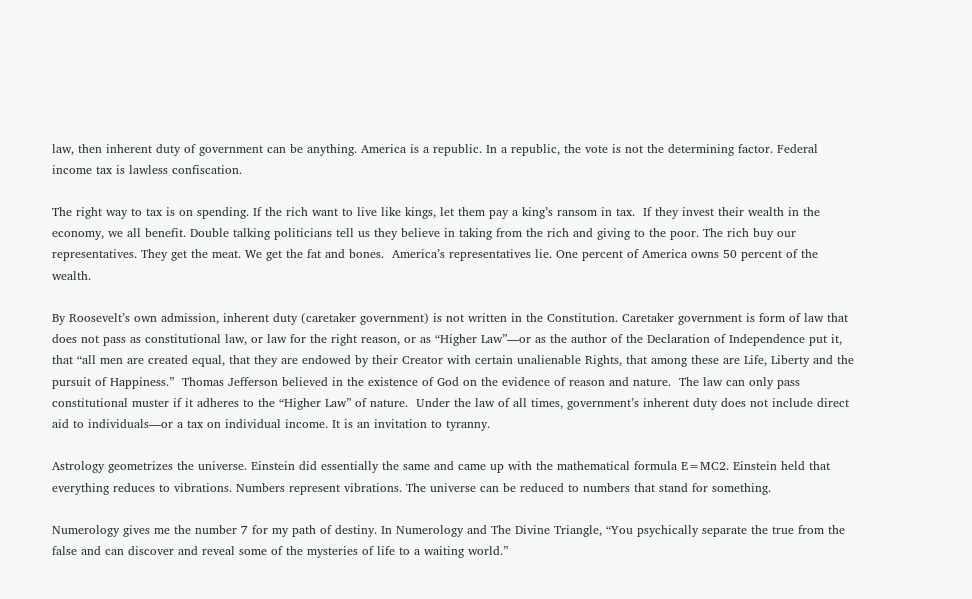law, then inherent duty of government can be anything. America is a republic. In a republic, the vote is not the determining factor. Federal income tax is lawless confiscation.

The right way to tax is on spending. If the rich want to live like kings, let them pay a king’s ransom in tax.  If they invest their wealth in the economy, we all benefit. Double talking politicians tell us they believe in taking from the rich and giving to the poor. The rich buy our representatives. They get the meat. We get the fat and bones.  America’s representatives lie. One percent of America owns 50 percent of the wealth.

By Roosevelt’s own admission, inherent duty (caretaker government) is not written in the Constitution. Caretaker government is form of law that does not pass as constitutional law, or law for the right reason, or as “Higher Law”—or as the author of the Declaration of Independence put it, that “all men are created equal, that they are endowed by their Creator with certain unalienable Rights, that among these are Life, Liberty and the pursuit of Happiness.”  Thomas Jefferson believed in the existence of God on the evidence of reason and nature.  The law can only pass constitutional muster if it adheres to the “Higher Law” of nature.  Under the law of all times, government’s inherent duty does not include direct aid to individuals—or a tax on individual income. It is an invitation to tyranny.

Astrology geometrizes the universe. Einstein did essentially the same and came up with the mathematical formula E=MC2. Einstein held that everything reduces to vibrations. Numbers represent vibrations. The universe can be reduced to numbers that stand for something.

Numerology gives me the number 7 for my path of destiny. In Numerology and The Divine Triangle, “You psychically separate the true from the false and can discover and reveal some of the mysteries of life to a waiting world.”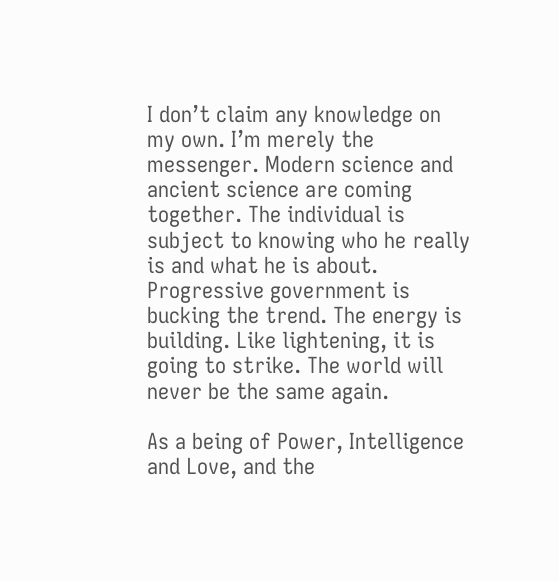I don’t claim any knowledge on my own. I’m merely the messenger. Modern science and ancient science are coming together. The individual is subject to knowing who he really is and what he is about. Progressive government is bucking the trend. The energy is building. Like lightening, it is going to strike. The world will never be the same again.

As a being of Power, Intelligence and Love, and the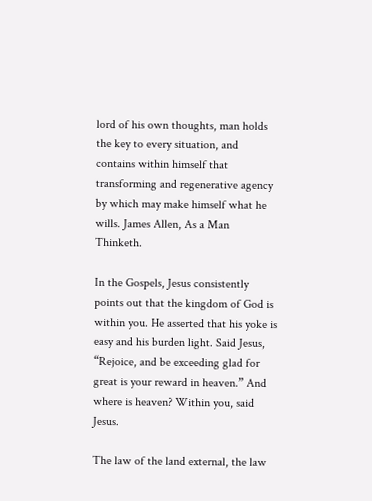lord of his own thoughts, man holds the key to every situation, and contains within himself that transforming and regenerative agency by which may make himself what he wills. James Allen, As a Man Thinketh.

In the Gospels, Jesus consistently points out that the kingdom of God is within you. He asserted that his yoke is easy and his burden light. Said Jesus, “Rejoice, and be exceeding glad for great is your reward in heaven.” And where is heaven? Within you, said Jesus.

The law of the land external, the law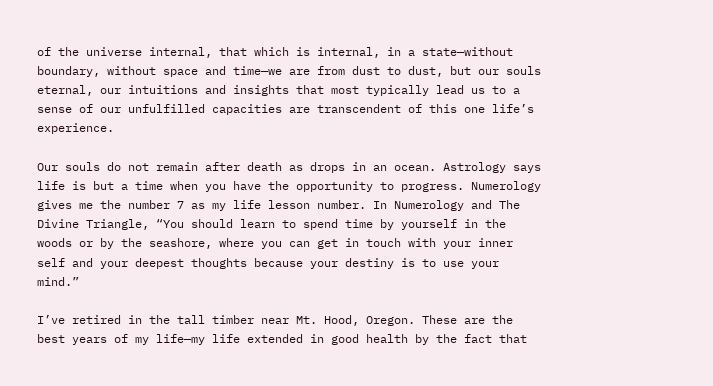of the universe internal, that which is internal, in a state—without boundary, without space and time—we are from dust to dust, but our souls eternal, our intuitions and insights that most typically lead us to a sense of our unfulfilled capacities are transcendent of this one life’s experience.

Our souls do not remain after death as drops in an ocean. Astrology says life is but a time when you have the opportunity to progress. Numerology gives me the number 7 as my life lesson number. In Numerology and The Divine Triangle, “You should learn to spend time by yourself in the woods or by the seashore, where you can get in touch with your inner self and your deepest thoughts because your destiny is to use your mind.”

I’ve retired in the tall timber near Mt. Hood, Oregon. These are the best years of my life—my life extended in good health by the fact that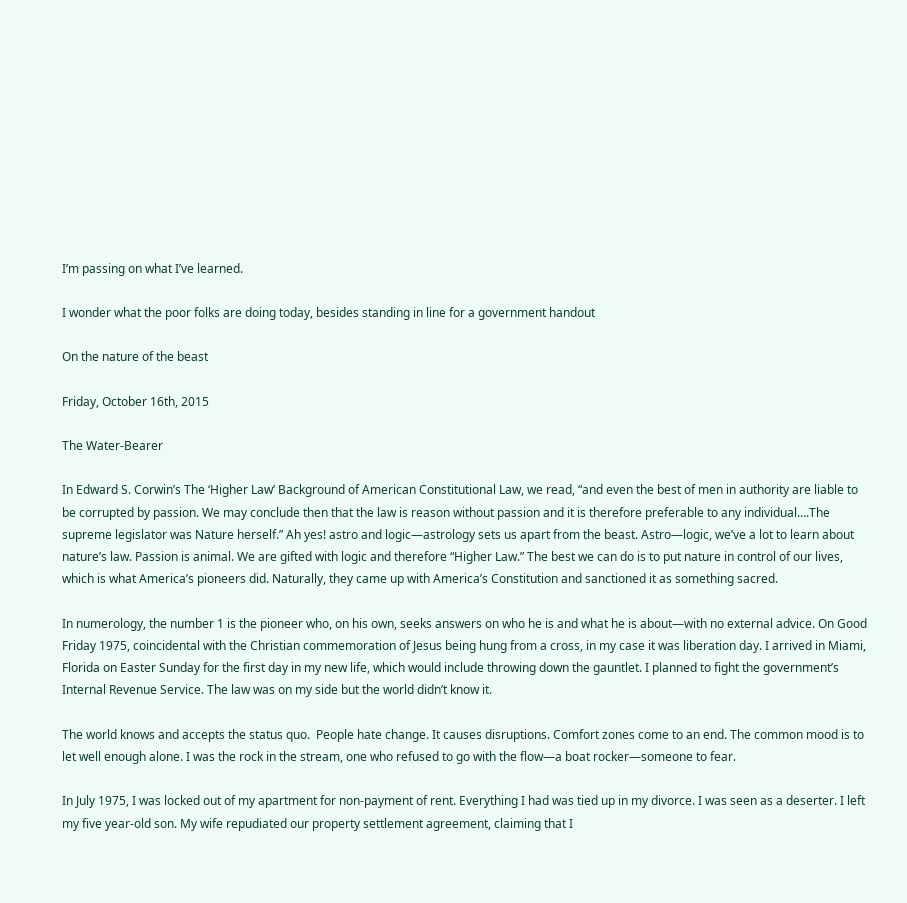I’m passing on what I’ve learned.

I wonder what the poor folks are doing today, besides standing in line for a government handout

On the nature of the beast

Friday, October 16th, 2015

The Water-Bearer

In Edward S. Corwin’s The ‘Higher Law’ Background of American Constitutional Law, we read, “and even the best of men in authority are liable to be corrupted by passion. We may conclude then that the law is reason without passion and it is therefore preferable to any individual….The supreme legislator was Nature herself.” Ah yes! astro and logic—astrology sets us apart from the beast. Astro—logic, we’ve a lot to learn about nature’s law. Passion is animal. We are gifted with logic and therefore “Higher Law.” The best we can do is to put nature in control of our lives, which is what America’s pioneers did. Naturally, they came up with America’s Constitution and sanctioned it as something sacred.

In numerology, the number 1 is the pioneer who, on his own, seeks answers on who he is and what he is about—with no external advice. On Good Friday 1975, coincidental with the Christian commemoration of Jesus being hung from a cross, in my case it was liberation day. I arrived in Miami, Florida on Easter Sunday for the first day in my new life, which would include throwing down the gauntlet. I planned to fight the government’s Internal Revenue Service. The law was on my side but the world didn’t know it.

The world knows and accepts the status quo.  People hate change. It causes disruptions. Comfort zones come to an end. The common mood is to let well enough alone. I was the rock in the stream, one who refused to go with the flow—a boat rocker—someone to fear.

In July 1975, I was locked out of my apartment for non-payment of rent. Everything I had was tied up in my divorce. I was seen as a deserter. I left my five year-old son. My wife repudiated our property settlement agreement, claiming that I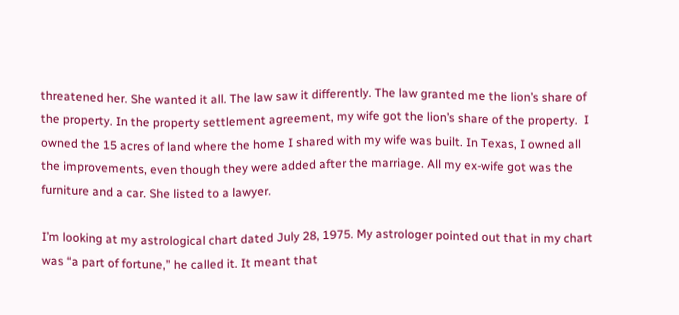threatened her. She wanted it all. The law saw it differently. The law granted me the lion’s share of the property. In the property settlement agreement, my wife got the lion’s share of the property.  I owned the 15 acres of land where the home I shared with my wife was built. In Texas, I owned all the improvements, even though they were added after the marriage. All my ex-wife got was the furniture and a car. She listed to a lawyer.

I’m looking at my astrological chart dated July 28, 1975. My astrologer pointed out that in my chart was “a part of fortune,” he called it. It meant that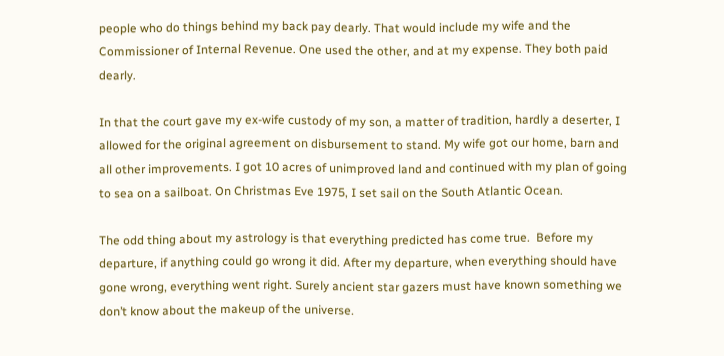people who do things behind my back pay dearly. That would include my wife and the Commissioner of Internal Revenue. One used the other, and at my expense. They both paid dearly.

In that the court gave my ex-wife custody of my son, a matter of tradition, hardly a deserter, I allowed for the original agreement on disbursement to stand. My wife got our home, barn and all other improvements. I got 10 acres of unimproved land and continued with my plan of going to sea on a sailboat. On Christmas Eve 1975, I set sail on the South Atlantic Ocean.

The odd thing about my astrology is that everything predicted has come true.  Before my departure, if anything could go wrong it did. After my departure, when everything should have gone wrong, everything went right. Surely ancient star gazers must have known something we don’t know about the makeup of the universe.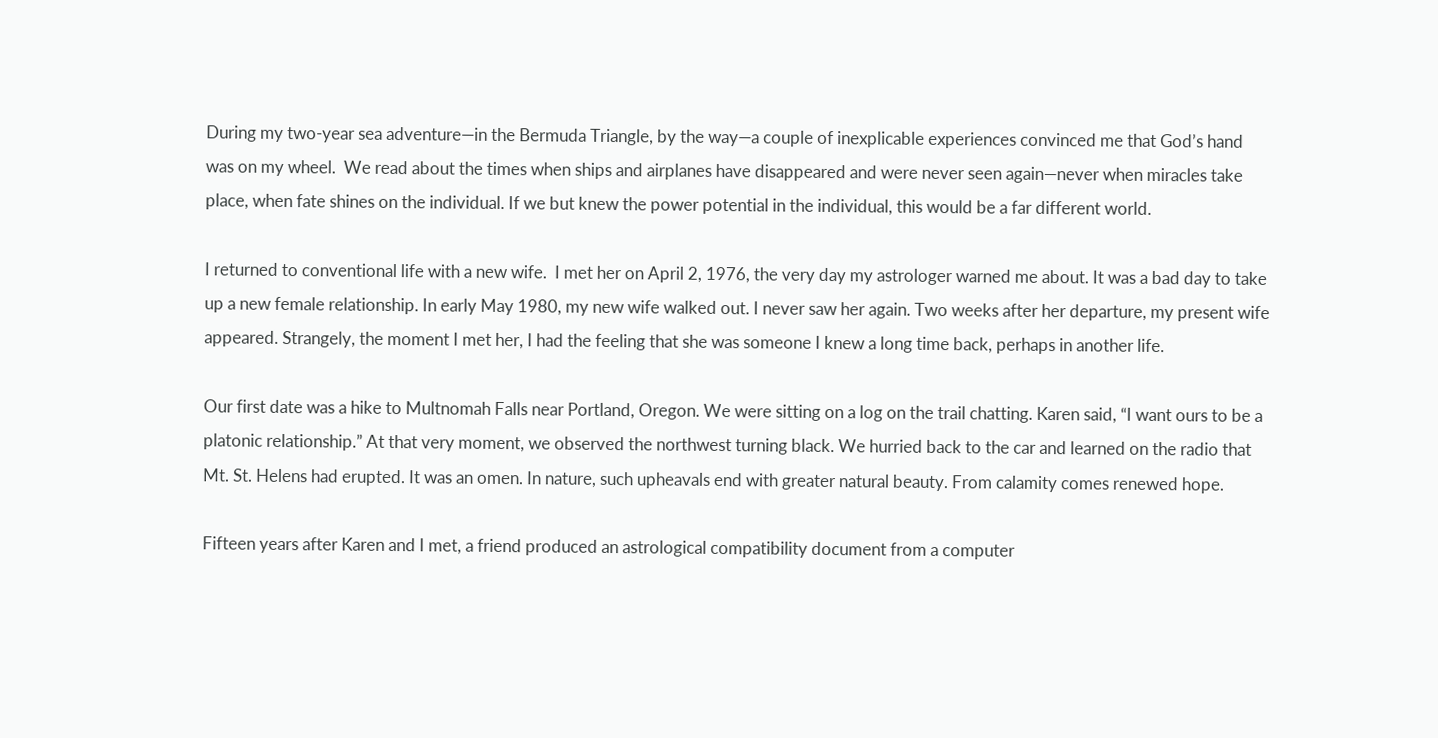During my two-year sea adventure—in the Bermuda Triangle, by the way—a couple of inexplicable experiences convinced me that God’s hand was on my wheel.  We read about the times when ships and airplanes have disappeared and were never seen again—never when miracles take place, when fate shines on the individual. If we but knew the power potential in the individual, this would be a far different world.

I returned to conventional life with a new wife.  I met her on April 2, 1976, the very day my astrologer warned me about. It was a bad day to take up a new female relationship. In early May 1980, my new wife walked out. I never saw her again. Two weeks after her departure, my present wife appeared. Strangely, the moment I met her, I had the feeling that she was someone I knew a long time back, perhaps in another life.

Our first date was a hike to Multnomah Falls near Portland, Oregon. We were sitting on a log on the trail chatting. Karen said, “I want ours to be a platonic relationship.” At that very moment, we observed the northwest turning black. We hurried back to the car and learned on the radio that Mt. St. Helens had erupted. It was an omen. In nature, such upheavals end with greater natural beauty. From calamity comes renewed hope.

Fifteen years after Karen and I met, a friend produced an astrological compatibility document from a computer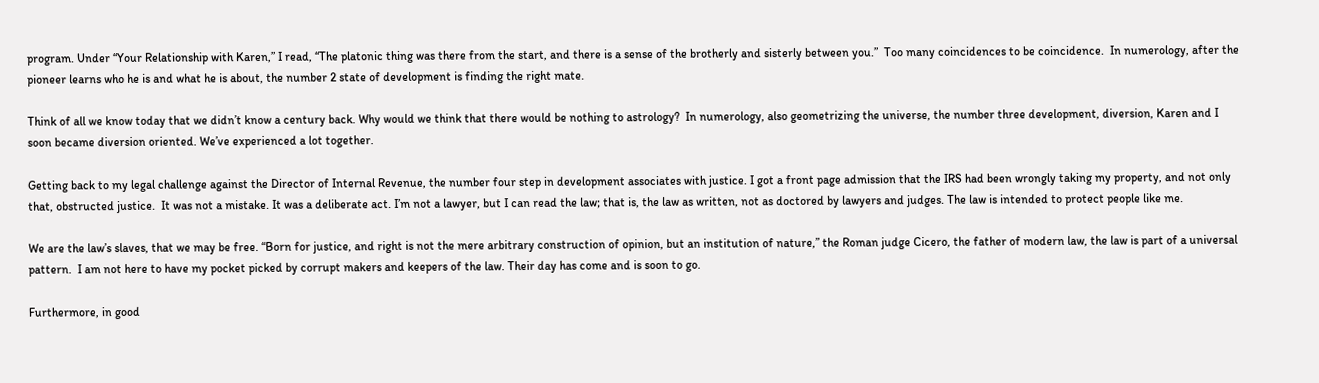program. Under “Your Relationship with Karen,” I read, “The platonic thing was there from the start, and there is a sense of the brotherly and sisterly between you.”  Too many coincidences to be coincidence.  In numerology, after the pioneer learns who he is and what he is about, the number 2 state of development is finding the right mate.

Think of all we know today that we didn’t know a century back. Why would we think that there would be nothing to astrology?  In numerology, also geometrizing the universe, the number three development, diversion, Karen and I soon became diversion oriented. We’ve experienced a lot together.

Getting back to my legal challenge against the Director of Internal Revenue, the number four step in development associates with justice. I got a front page admission that the IRS had been wrongly taking my property, and not only that, obstructed justice.  It was not a mistake. It was a deliberate act. I’m not a lawyer, but I can read the law; that is, the law as written, not as doctored by lawyers and judges. The law is intended to protect people like me.

We are the law’s slaves, that we may be free. “Born for justice, and right is not the mere arbitrary construction of opinion, but an institution of nature,” the Roman judge Cicero, the father of modern law, the law is part of a universal pattern.  I am not here to have my pocket picked by corrupt makers and keepers of the law. Their day has come and is soon to go.

Furthermore, in good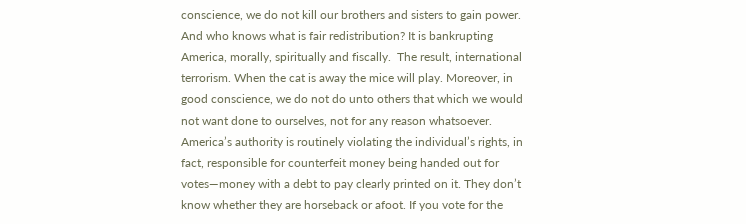conscience, we do not kill our brothers and sisters to gain power. And who knows what is fair redistribution? It is bankrupting America, morally, spiritually and fiscally.  The result, international terrorism. When the cat is away the mice will play. Moreover, in good conscience, we do not do unto others that which we would not want done to ourselves, not for any reason whatsoever. America’s authority is routinely violating the individual’s rights, in fact, responsible for counterfeit money being handed out for votes—money with a debt to pay clearly printed on it. They don’t know whether they are horseback or afoot. If you vote for the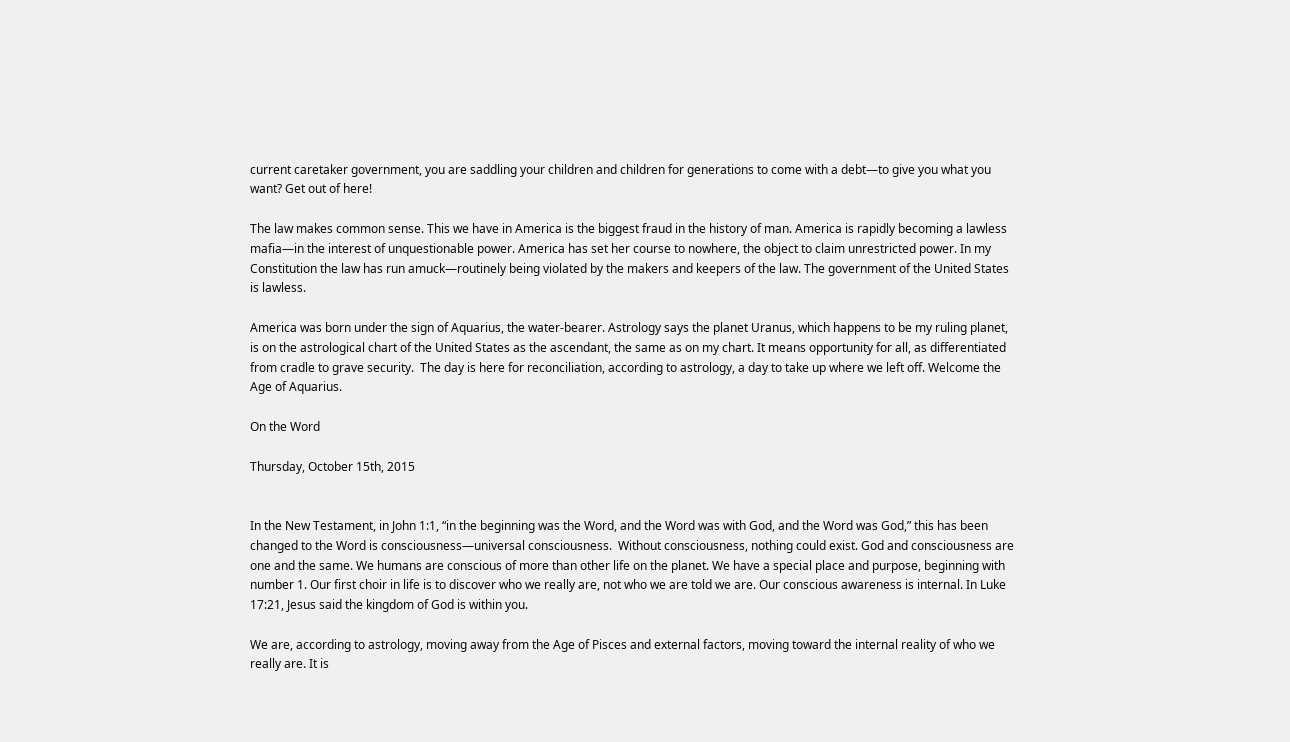current caretaker government, you are saddling your children and children for generations to come with a debt—to give you what you want? Get out of here!

The law makes common sense. This we have in America is the biggest fraud in the history of man. America is rapidly becoming a lawless mafia—in the interest of unquestionable power. America has set her course to nowhere, the object to claim unrestricted power. In my Constitution the law has run amuck—routinely being violated by the makers and keepers of the law. The government of the United States is lawless.

America was born under the sign of Aquarius, the water-bearer. Astrology says the planet Uranus, which happens to be my ruling planet, is on the astrological chart of the United States as the ascendant, the same as on my chart. It means opportunity for all, as differentiated from cradle to grave security.  The day is here for reconciliation, according to astrology, a day to take up where we left off. Welcome the Age of Aquarius.

On the Word

Thursday, October 15th, 2015


In the New Testament, in John 1:1, “in the beginning was the Word, and the Word was with God, and the Word was God,” this has been changed to the Word is consciousness—universal consciousness.  Without consciousness, nothing could exist. God and consciousness are one and the same. We humans are conscious of more than other life on the planet. We have a special place and purpose, beginning with number 1. Our first choir in life is to discover who we really are, not who we are told we are. Our conscious awareness is internal. In Luke 17:21, Jesus said the kingdom of God is within you.

We are, according to astrology, moving away from the Age of Pisces and external factors, moving toward the internal reality of who we really are. It is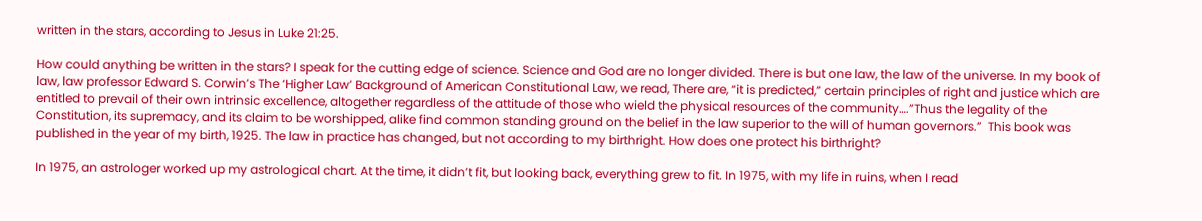written in the stars, according to Jesus in Luke 21:25.

How could anything be written in the stars? I speak for the cutting edge of science. Science and God are no longer divided. There is but one law, the law of the universe. In my book of law, law professor Edward S. Corwin’s The ‘Higher Law’ Background of American Constitutional Law, we read, There are, “it is predicted,” certain principles of right and justice which are entitled to prevail of their own intrinsic excellence, altogether regardless of the attitude of those who wield the physical resources of the community….”Thus the legality of the Constitution, its supremacy, and its claim to be worshipped, alike find common standing ground on the belief in the law superior to the will of human governors.”  This book was published in the year of my birth, 1925. The law in practice has changed, but not according to my birthright. How does one protect his birthright?

In 1975, an astrologer worked up my astrological chart. At the time, it didn’t fit, but looking back, everything grew to fit. In 1975, with my life in ruins, when I read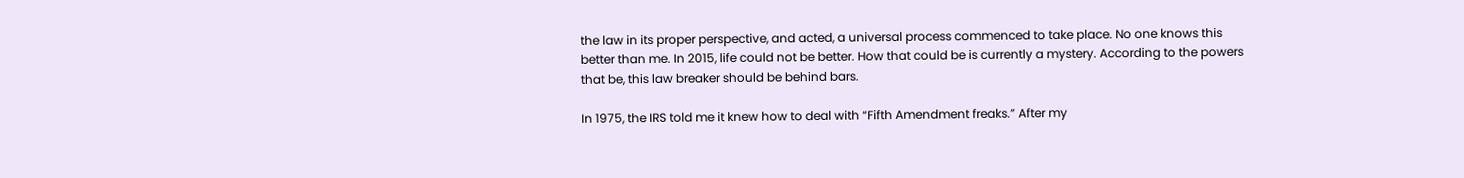the law in its proper perspective, and acted, a universal process commenced to take place. No one knows this better than me. In 2015, life could not be better. How that could be is currently a mystery. According to the powers that be, this law breaker should be behind bars.

In 1975, the IRS told me it knew how to deal with “Fifth Amendment freaks.” After my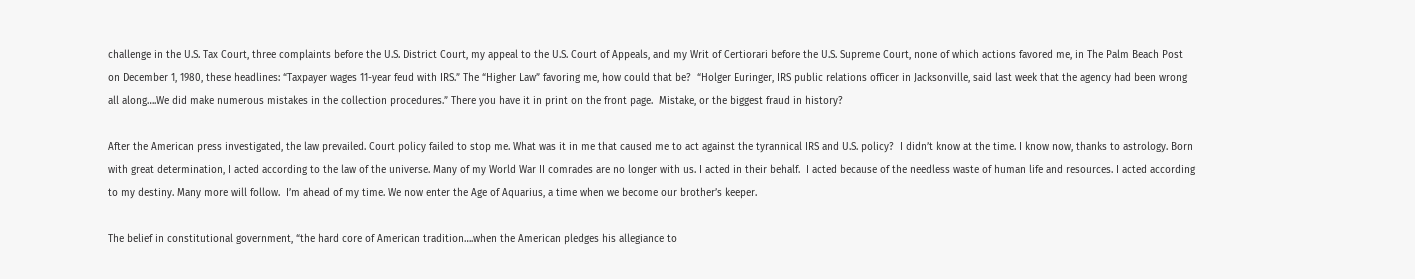challenge in the U.S. Tax Court, three complaints before the U.S. District Court, my appeal to the U.S. Court of Appeals, and my Writ of Certiorari before the U.S. Supreme Court, none of which actions favored me, in The Palm Beach Post on December 1, 1980, these headlines: “Taxpayer wages 11-year feud with IRS.” The “Higher Law” favoring me, how could that be?  “Holger Euringer, IRS public relations officer in Jacksonville, said last week that the agency had been wrong all along….We did make numerous mistakes in the collection procedures.” There you have it in print on the front page.  Mistake, or the biggest fraud in history?

After the American press investigated, the law prevailed. Court policy failed to stop me. What was it in me that caused me to act against the tyrannical IRS and U.S. policy?  I didn’t know at the time. I know now, thanks to astrology. Born with great determination, I acted according to the law of the universe. Many of my World War II comrades are no longer with us. I acted in their behalf.  I acted because of the needless waste of human life and resources. I acted according to my destiny. Many more will follow.  I’m ahead of my time. We now enter the Age of Aquarius, a time when we become our brother’s keeper.

The belief in constitutional government, “the hard core of American tradition….when the American pledges his allegiance to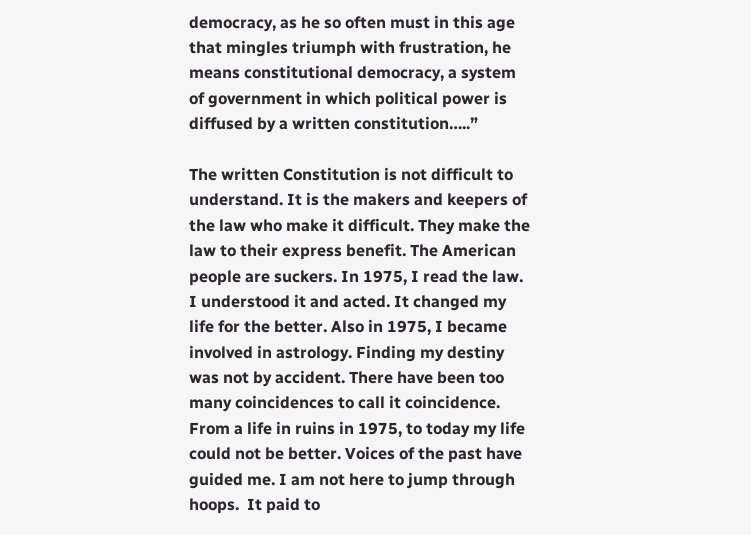democracy, as he so often must in this age that mingles triumph with frustration, he means constitutional democracy, a system of government in which political power is diffused by a written constitution…..”

The written Constitution is not difficult to understand. It is the makers and keepers of the law who make it difficult. They make the law to their express benefit. The American people are suckers. In 1975, I read the law. I understood it and acted. It changed my life for the better. Also in 1975, I became involved in astrology. Finding my destiny was not by accident. There have been too many coincidences to call it coincidence.  From a life in ruins in 1975, to today my life could not be better. Voices of the past have guided me. I am not here to jump through hoops.  It paid to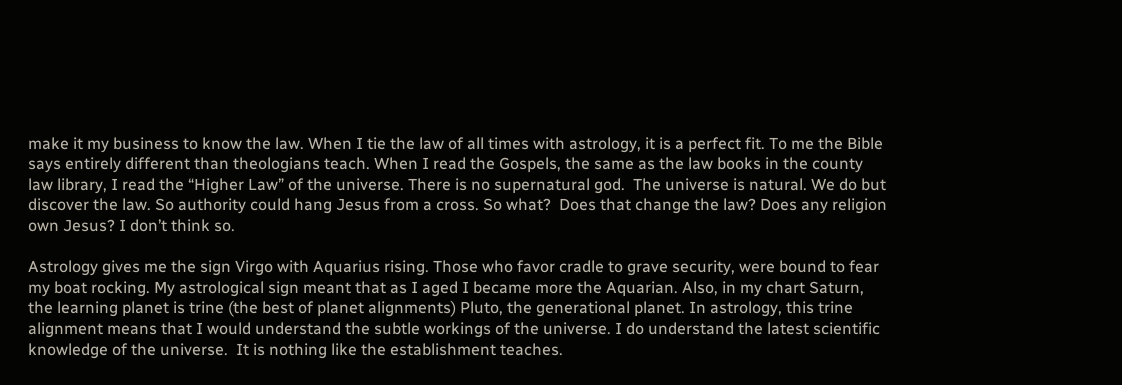make it my business to know the law. When I tie the law of all times with astrology, it is a perfect fit. To me the Bible says entirely different than theologians teach. When I read the Gospels, the same as the law books in the county law library, I read the “Higher Law” of the universe. There is no supernatural god.  The universe is natural. We do but discover the law. So authority could hang Jesus from a cross. So what?  Does that change the law? Does any religion own Jesus? I don’t think so.

Astrology gives me the sign Virgo with Aquarius rising. Those who favor cradle to grave security, were bound to fear my boat rocking. My astrological sign meant that as I aged I became more the Aquarian. Also, in my chart Saturn, the learning planet is trine (the best of planet alignments) Pluto, the generational planet. In astrology, this trine alignment means that I would understand the subtle workings of the universe. I do understand the latest scientific knowledge of the universe.  It is nothing like the establishment teaches.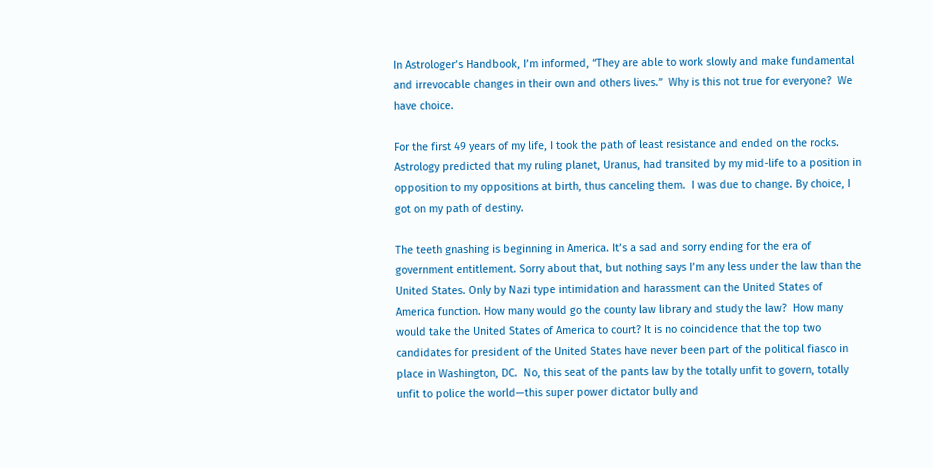In Astrologer’s Handbook, I’m informed, “They are able to work slowly and make fundamental and irrevocable changes in their own and others lives.”  Why is this not true for everyone?  We have choice.

For the first 49 years of my life, I took the path of least resistance and ended on the rocks. Astrology predicted that my ruling planet, Uranus, had transited by my mid-life to a position in opposition to my oppositions at birth, thus canceling them.  I was due to change. By choice, I got on my path of destiny.

The teeth gnashing is beginning in America. It’s a sad and sorry ending for the era of government entitlement. Sorry about that, but nothing says I’m any less under the law than the United States. Only by Nazi type intimidation and harassment can the United States of America function. How many would go the county law library and study the law?  How many would take the United States of America to court? It is no coincidence that the top two candidates for president of the United States have never been part of the political fiasco in place in Washington, DC.  No, this seat of the pants law by the totally unfit to govern, totally unfit to police the world—this super power dictator bully and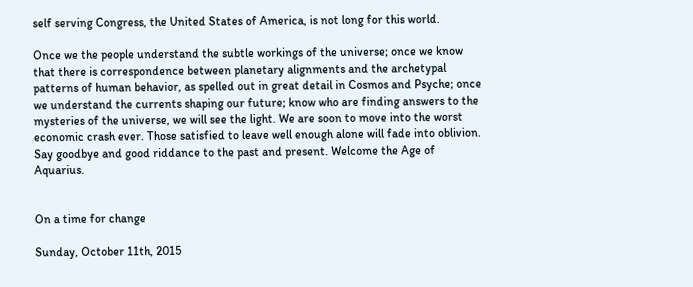self serving Congress, the United States of America, is not long for this world.

Once we the people understand the subtle workings of the universe; once we know that there is correspondence between planetary alignments and the archetypal patterns of human behavior, as spelled out in great detail in Cosmos and Psyche; once we understand the currents shaping our future; know who are finding answers to the mysteries of the universe, we will see the light. We are soon to move into the worst economic crash ever. Those satisfied to leave well enough alone will fade into oblivion.  Say goodbye and good riddance to the past and present. Welcome the Age of Aquarius.


On a time for change

Sunday, October 11th, 2015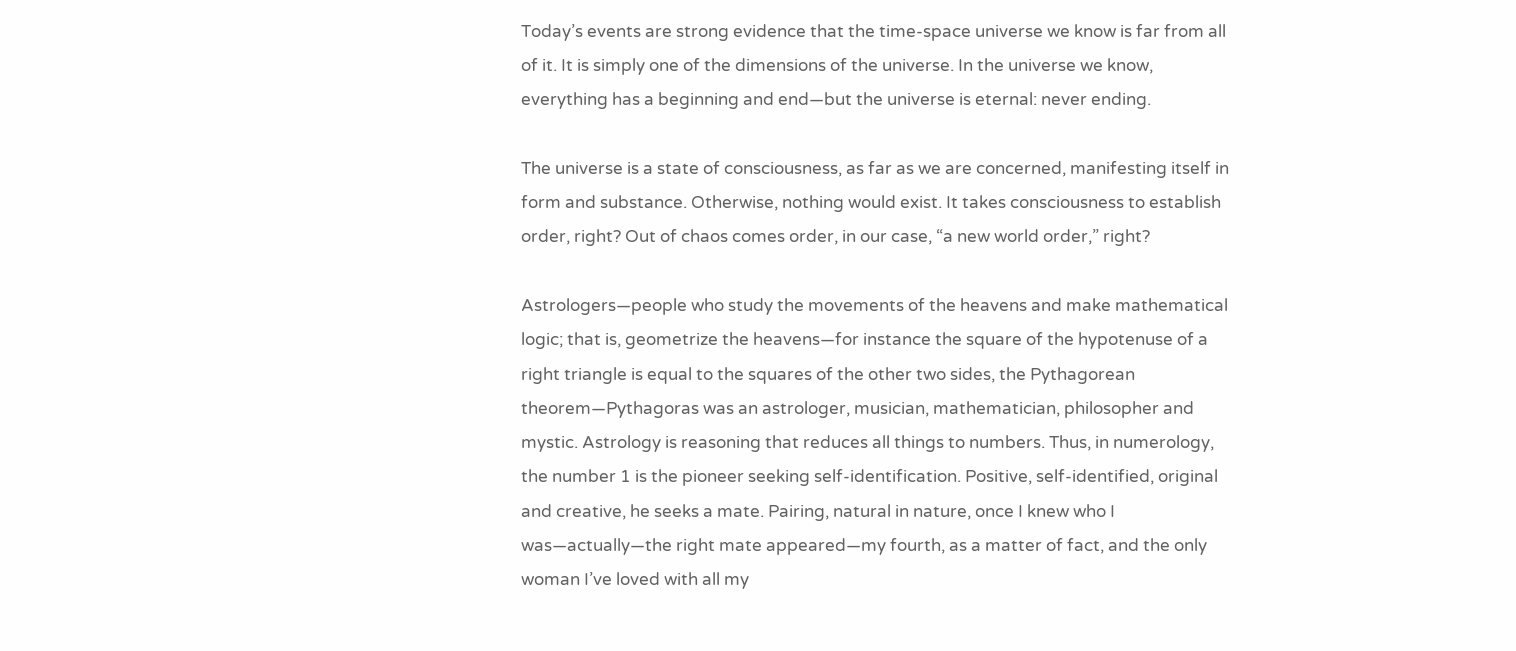Today’s events are strong evidence that the time-space universe we know is far from all of it. It is simply one of the dimensions of the universe. In the universe we know, everything has a beginning and end—but the universe is eternal: never ending.

The universe is a state of consciousness, as far as we are concerned, manifesting itself in form and substance. Otherwise, nothing would exist. It takes consciousness to establish order, right? Out of chaos comes order, in our case, “a new world order,” right?

Astrologers—people who study the movements of the heavens and make mathematical logic; that is, geometrize the heavens—for instance the square of the hypotenuse of a right triangle is equal to the squares of the other two sides, the Pythagorean theorem—Pythagoras was an astrologer, musician, mathematician, philosopher and mystic. Astrology is reasoning that reduces all things to numbers. Thus, in numerology, the number 1 is the pioneer seeking self-identification. Positive, self-identified, original and creative, he seeks a mate. Pairing, natural in nature, once I knew who I was—actually—the right mate appeared—my fourth, as a matter of fact, and the only woman I’ve loved with all my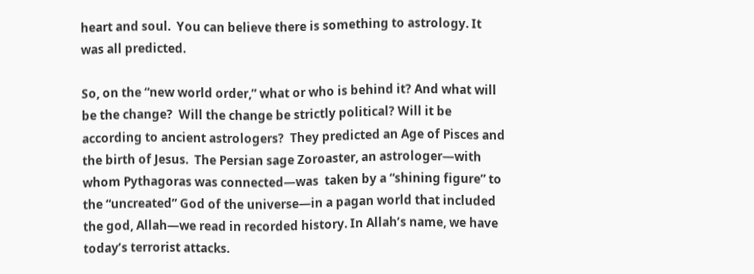heart and soul.  You can believe there is something to astrology. It was all predicted.

So, on the “new world order,” what or who is behind it? And what will be the change?  Will the change be strictly political? Will it be according to ancient astrologers?  They predicted an Age of Pisces and the birth of Jesus.  The Persian sage Zoroaster, an astrologer—with whom Pythagoras was connected—was  taken by a “shining figure” to the “uncreated” God of the universe—in a pagan world that included the god, Allah—we read in recorded history. In Allah’s name, we have today’s terrorist attacks.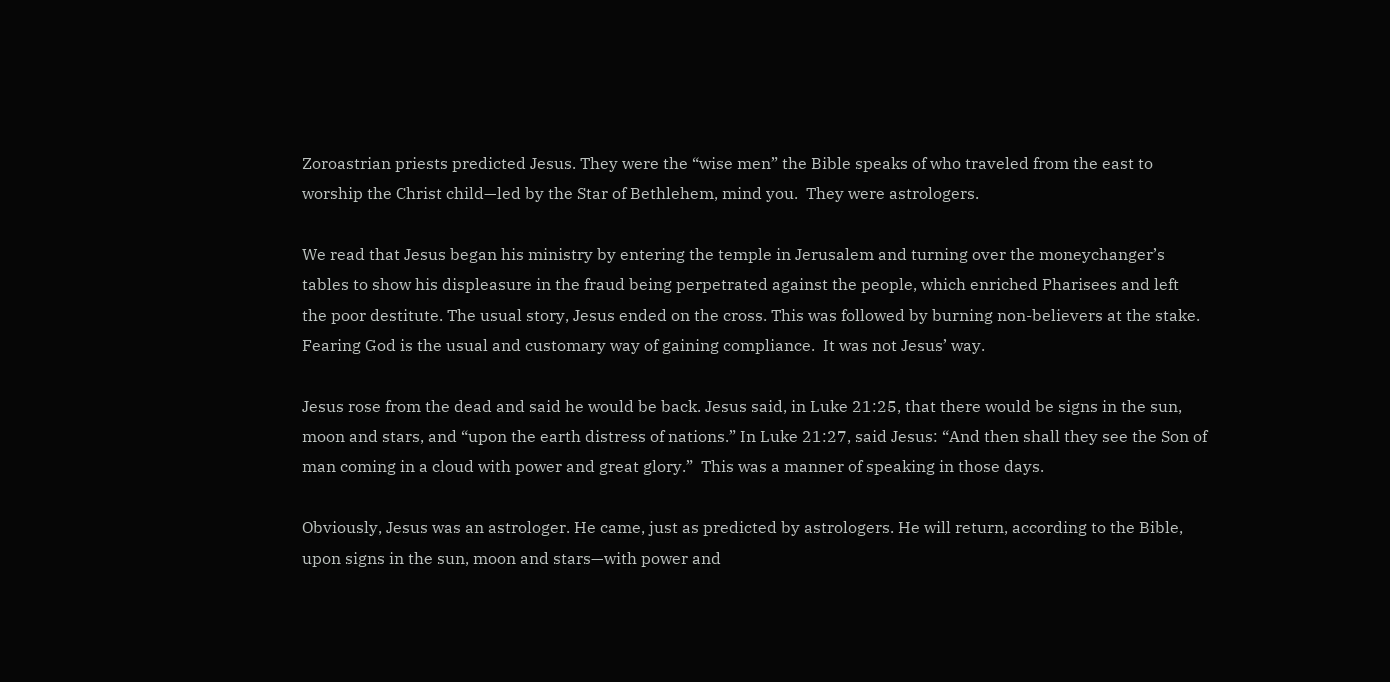Zoroastrian priests predicted Jesus. They were the “wise men” the Bible speaks of who traveled from the east to worship the Christ child—led by the Star of Bethlehem, mind you.  They were astrologers.

We read that Jesus began his ministry by entering the temple in Jerusalem and turning over the moneychanger’s tables to show his displeasure in the fraud being perpetrated against the people, which enriched Pharisees and left the poor destitute. The usual story, Jesus ended on the cross. This was followed by burning non-believers at the stake.  Fearing God is the usual and customary way of gaining compliance.  It was not Jesus’ way.

Jesus rose from the dead and said he would be back. Jesus said, in Luke 21:25, that there would be signs in the sun, moon and stars, and “upon the earth distress of nations.” In Luke 21:27, said Jesus: “And then shall they see the Son of man coming in a cloud with power and great glory.”  This was a manner of speaking in those days.

Obviously, Jesus was an astrologer. He came, just as predicted by astrologers. He will return, according to the Bible, upon signs in the sun, moon and stars—with power and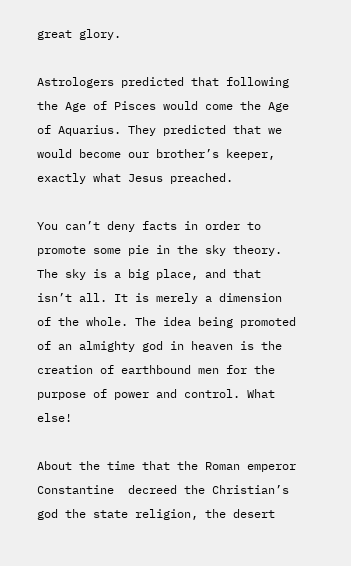great glory.

Astrologers predicted that following the Age of Pisces would come the Age of Aquarius. They predicted that we would become our brother’s keeper, exactly what Jesus preached.

You can’t deny facts in order to promote some pie in the sky theory. The sky is a big place, and that isn’t all. It is merely a dimension of the whole. The idea being promoted of an almighty god in heaven is the creation of earthbound men for the purpose of power and control. What else!

About the time that the Roman emperor Constantine  decreed the Christian’s god the state religion, the desert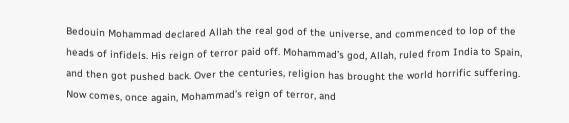Bedouin Mohammad declared Allah the real god of the universe, and commenced to lop of the heads of infidels. His reign of terror paid off. Mohammad’s god, Allah, ruled from India to Spain, and then got pushed back. Over the centuries, religion has brought the world horrific suffering. Now comes, once again, Mohammad’s reign of terror, and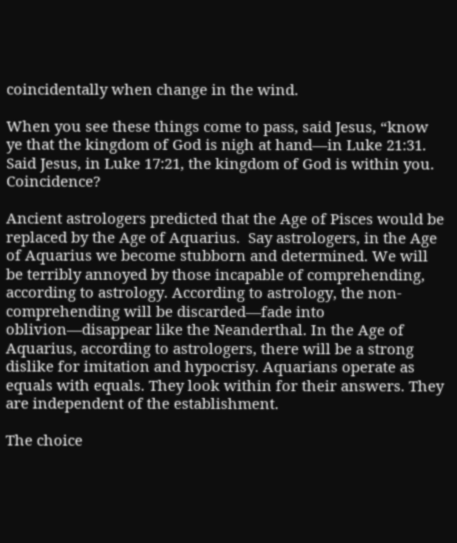coincidentally when change in the wind.

When you see these things come to pass, said Jesus, “know ye that the kingdom of God is nigh at hand—in Luke 21:31. Said Jesus, in Luke 17:21, the kingdom of God is within you.  Coincidence?

Ancient astrologers predicted that the Age of Pisces would be replaced by the Age of Aquarius.  Say astrologers, in the Age of Aquarius we become stubborn and determined. We will be terribly annoyed by those incapable of comprehending, according to astrology. According to astrology, the non-comprehending will be discarded—fade into oblivion—disappear like the Neanderthal. In the Age of Aquarius, according to astrologers, there will be a strong dislike for imitation and hypocrisy. Aquarians operate as equals with equals. They look within for their answers. They are independent of the establishment.

The choice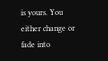is yours. You either change or fade into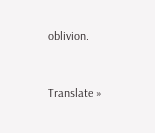oblivion.



Translate »